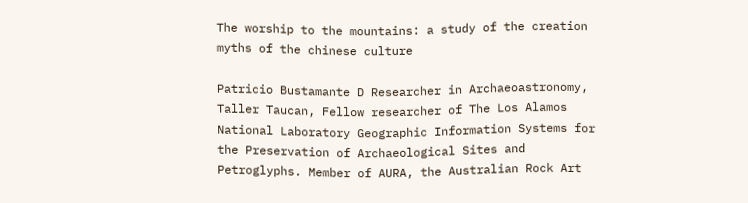The worship to the mountains: a study of the creation myths of the chinese culture

Patricio Bustamante D Researcher in Archaeoastronomy, Taller Taucan, Fellow researcher of The Los Alamos National Laboratory Geographic Information Systems for the Preservation of Archaeological Sites and Petroglyphs. Member of AURA, the Australian Rock Art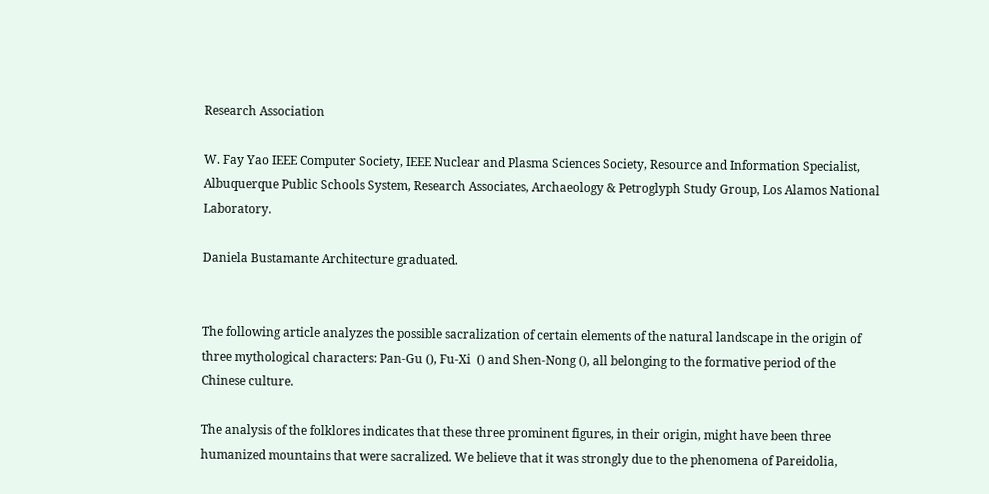Research Association

W. Fay Yao IEEE Computer Society, IEEE Nuclear and Plasma Sciences Society, Resource and Information Specialist, Albuquerque Public Schools System, Research Associates, Archaeology & Petroglyph Study Group, Los Alamos National Laboratory.

Daniela Bustamante Architecture graduated.


The following article analyzes the possible sacralization of certain elements of the natural landscape in the origin of three mythological characters: Pan-Gu (), Fu-Xi  () and Shen-Nong (), all belonging to the formative period of the Chinese culture.

The analysis of the folklores indicates that these three prominent figures, in their origin, might have been three humanized mountains that were sacralized. We believe that it was strongly due to the phenomena of Pareidolia,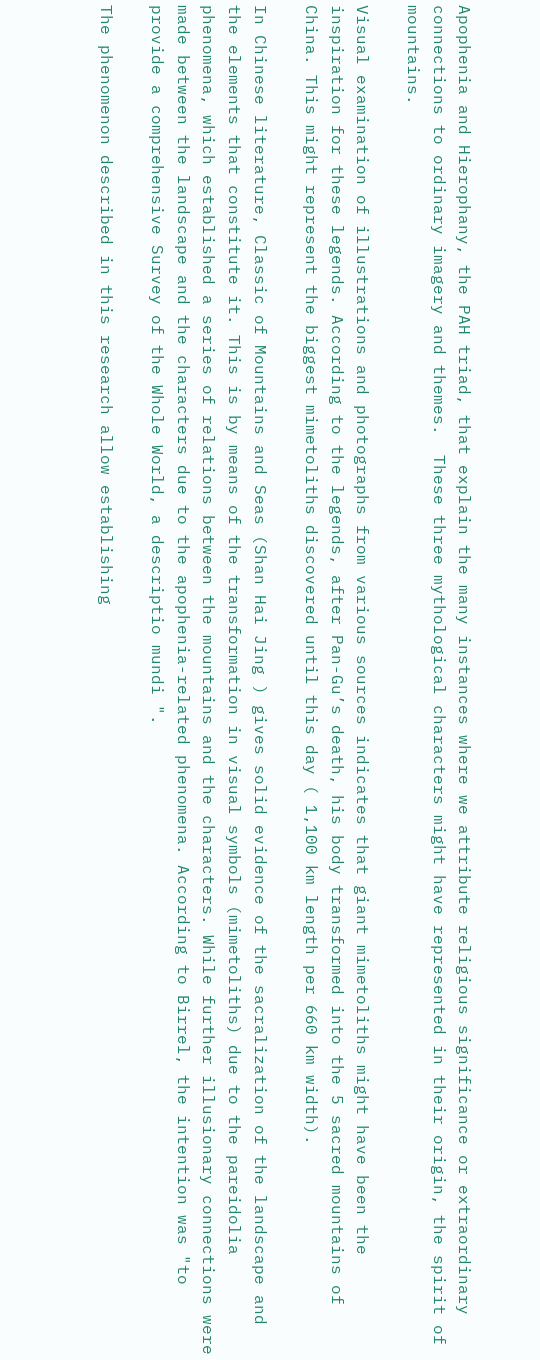Apophenia and Hierophany, the PAH triad, that explain the many instances where we attribute religious significance or extraordinary connections to ordinary imagery and themes.  These three mythological characters might have represented in their origin, the spirit of mountains.

Visual examination of illustrations and photographs from various sources indicates that giant mimetoliths might have been the inspiration for these legends. According to the legends, after Pan-Gu’s death, his body transformed into the 5 sacred mountains of China. This might represent the biggest mimetoliths discovered until this day ( 1,100 km length per 660 km width).

In Chinese literature, Classic of Mountains and Seas (Shan Hai Jing ) gives solid evidence of the sacralization of the landscape and the elements that constitute it. This is by means of the transformation in visual symbols (mimetoliths) due to the pareidolia phenomena, which established a series of relations between the mountains and the characters. While further illusionary connections were made between the landscape and the characters due to the apophenia-related phenomena. According to Birrel, the intention was "to provide a comprehensive Survey of the Whole World, a descriptio mundi ".

The phenomenon described in this research allow establishing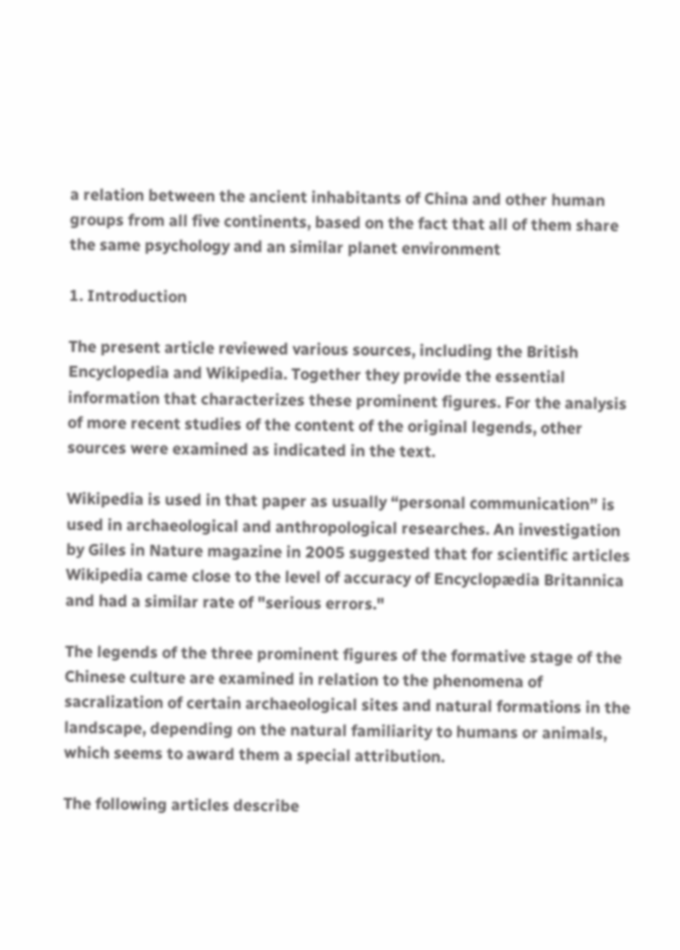a relation between the ancient inhabitants of China and other human groups from all five continents, based on the fact that all of them share the same psychology and an similar planet environment

1. Introduction

The present article reviewed various sources, including the British Encyclopedia and Wikipedia. Together they provide the essential information that characterizes these prominent figures. For the analysis of more recent studies of the content of the original legends, other sources were examined as indicated in the text.

Wikipedia is used in that paper as usually “personal communication” is used in archaeological and anthropological researches. An investigation by Giles in Nature magazine in 2005 suggested that for scientific articles Wikipedia came close to the level of accuracy of Encyclopædia Britannica and had a similar rate of "serious errors."

The legends of the three prominent figures of the formative stage of the Chinese culture are examined in relation to the phenomena of sacralization of certain archaeological sites and natural formations in the landscape, depending on the natural familiarity to humans or animals, which seems to award them a special attribution.

The following articles describe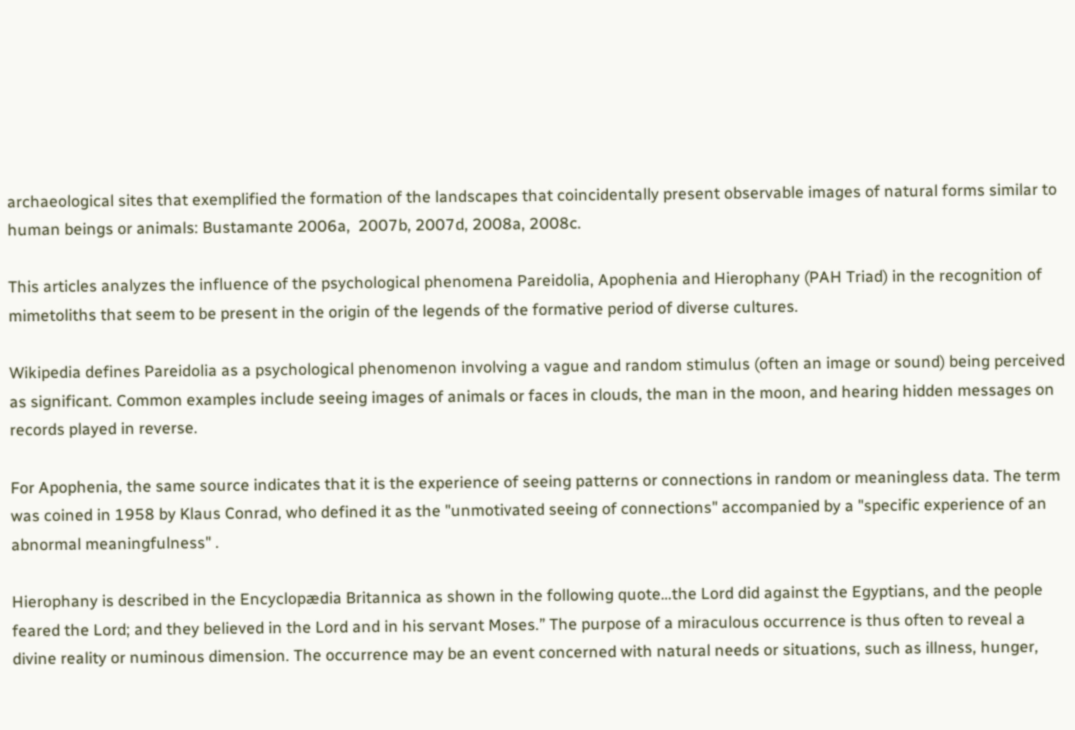archaeological sites that exemplified the formation of the landscapes that coincidentally present observable images of natural forms similar to human beings or animals: Bustamante 2006a,  2007b, 2007d, 2008a, 2008c.

This articles analyzes the influence of the psychological phenomena Pareidolia, Apophenia and Hierophany (PAH Triad) in the recognition of mimetoliths that seem to be present in the origin of the legends of the formative period of diverse cultures.

Wikipedia defines Pareidolia as a psychological phenomenon involving a vague and random stimulus (often an image or sound) being perceived as significant. Common examples include seeing images of animals or faces in clouds, the man in the moon, and hearing hidden messages on records played in reverse.

For Apophenia, the same source indicates that it is the experience of seeing patterns or connections in random or meaningless data. The term was coined in 1958 by Klaus Conrad, who defined it as the "unmotivated seeing of connections" accompanied by a "specific experience of an abnormal meaningfulness" .

Hierophany is described in the Encyclopædia Britannica as shown in the following quote…the Lord did against the Egyptians, and the people feared the Lord; and they believed in the Lord and in his servant Moses.” The purpose of a miraculous occurrence is thus often to reveal a divine reality or numinous dimension. The occurrence may be an event concerned with natural needs or situations, such as illness, hunger,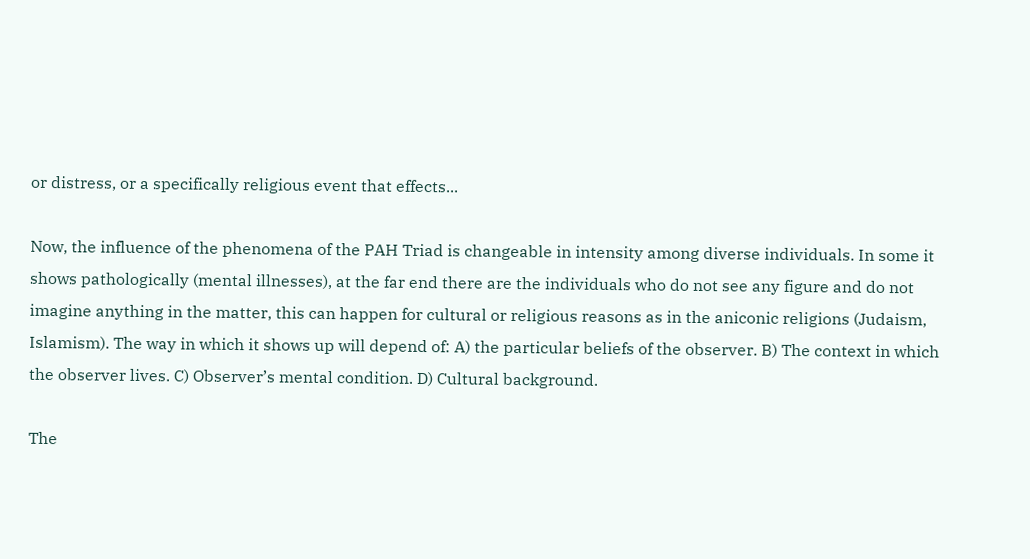or distress, or a specifically religious event that effects...

Now, the influence of the phenomena of the PAH Triad is changeable in intensity among diverse individuals. In some it shows pathologically (mental illnesses), at the far end there are the individuals who do not see any figure and do not imagine anything in the matter, this can happen for cultural or religious reasons as in the aniconic religions (Judaism, Islamism). The way in which it shows up will depend of: A) the particular beliefs of the observer. B) The context in which the observer lives. C) Observer’s mental condition. D) Cultural background.

The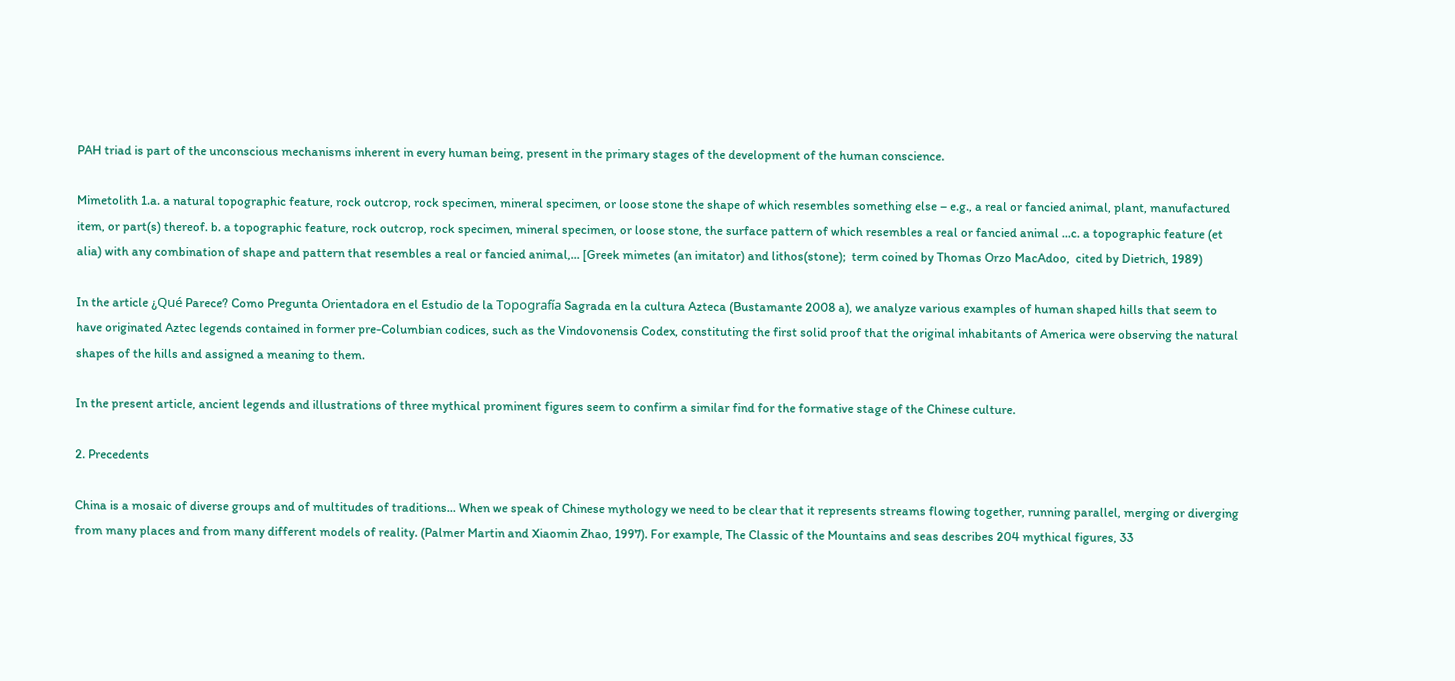PAH triad is part of the unconscious mechanisms inherent in every human being, present in the primary stages of the development of the human conscience.

Mimetolith 1.a. a natural topographic feature, rock outcrop, rock specimen, mineral specimen, or loose stone the shape of which resembles something else – e.g., a real or fancied animal, plant, manufactured item, or part(s) thereof. b. a topographic feature, rock outcrop, rock specimen, mineral specimen, or loose stone, the surface pattern of which resembles a real or fancied animal ...c. a topographic feature (et alia) with any combination of shape and pattern that resembles a real or fancied animal,... [Greek mimetes (an imitator) and lithos(stone);  term coined by Thomas Orzo MacAdoo,  cited by Dietrich, 1989)

In the article ¿Qué Parece? Como Pregunta Orientadora en el Estudio de la Topografía Sagrada en la cultura Azteca (Bustamante 2008 a), we analyze various examples of human shaped hills that seem to have originated Aztec legends contained in former pre-Columbian codices, such as the Vindovonensis Codex, constituting the first solid proof that the original inhabitants of America were observing the natural shapes of the hills and assigned a meaning to them.

In the present article, ancient legends and illustrations of three mythical prominent figures seem to confirm a similar find for the formative stage of the Chinese culture.

2. Precedents

China is a mosaic of diverse groups and of multitudes of traditions... When we speak of Chinese mythology we need to be clear that it represents streams flowing together, running parallel, merging or diverging from many places and from many different models of reality. (Palmer Martin and Xiaomin Zhao, 1997). For example, The Classic of the Mountains and seas describes 204 mythical figures, 33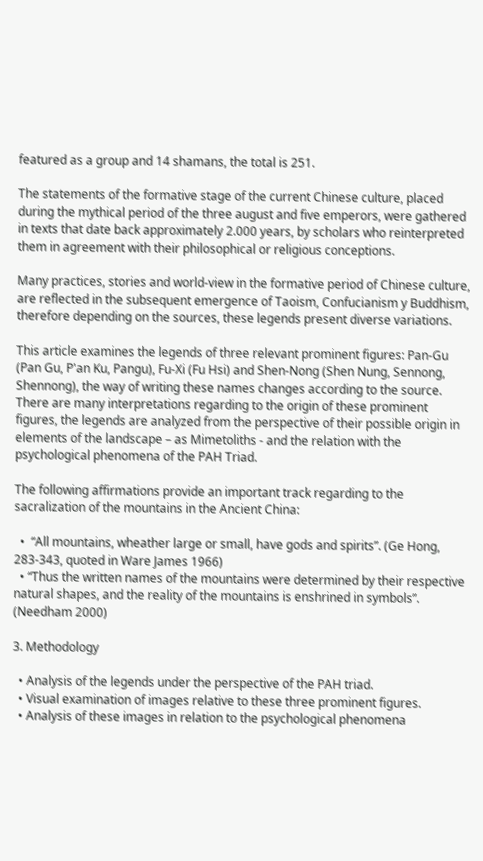featured as a group and 14 shamans, the total is 251.

The statements of the formative stage of the current Chinese culture, placed during the mythical period of the three august and five emperors, were gathered in texts that date back approximately 2.000 years, by scholars who reinterpreted them in agreement with their philosophical or religious conceptions.

Many practices, stories and world-view in the formative period of Chinese culture, are reflected in the subsequent emergence of Taoism, Confucianism y Buddhism, therefore depending on the sources, these legends present diverse variations.

This article examines the legends of three relevant prominent figures: Pan-Gu (Pan Gu, P'an Ku, Pangu), Fu-Xi (Fu Hsi) and Shen-Nong (Shen Nung, Sennong, Shennong), the way of writing these names changes according to the source. There are many interpretations regarding to the origin of these prominent figures, the legends are analyzed from the perspective of their possible origin in elements of the landscape – as Mimetoliths - and the relation with the psychological phenomena of the PAH Triad.

The following affirmations provide an important track regarding to the sacralization of the mountains in the Ancient China:

  •  “All mountains, wheather large or small, have gods and spirits”. (Ge Hong, 283-343, quoted in Ware James 1966)
  • “Thus the written names of the mountains were determined by their respective natural shapes, and the reality of the mountains is enshrined in symbols”.  (Needham 2000)

3. Methodology

  • Analysis of the legends under the perspective of the PAH triad.
  • Visual examination of images relative to these three prominent figures.
  • Analysis of these images in relation to the psychological phenomena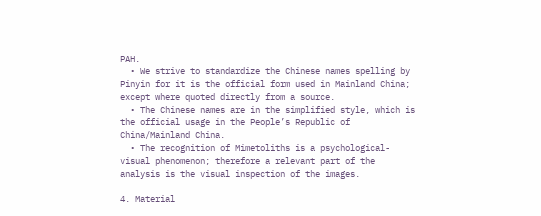PAH.
  • We strive to standardize the Chinese names spelling by Pinyin for it is the official form used in Mainland China; except where quoted directly from a source.
  • The Chinese names are in the simplified style, which is the official usage in the People’s Republic of China/Mainland China.
  • The recognition of Mimetoliths is a psychological-visual phenomenon; therefore a relevant part of the analysis is the visual inspection of the images.

4. Material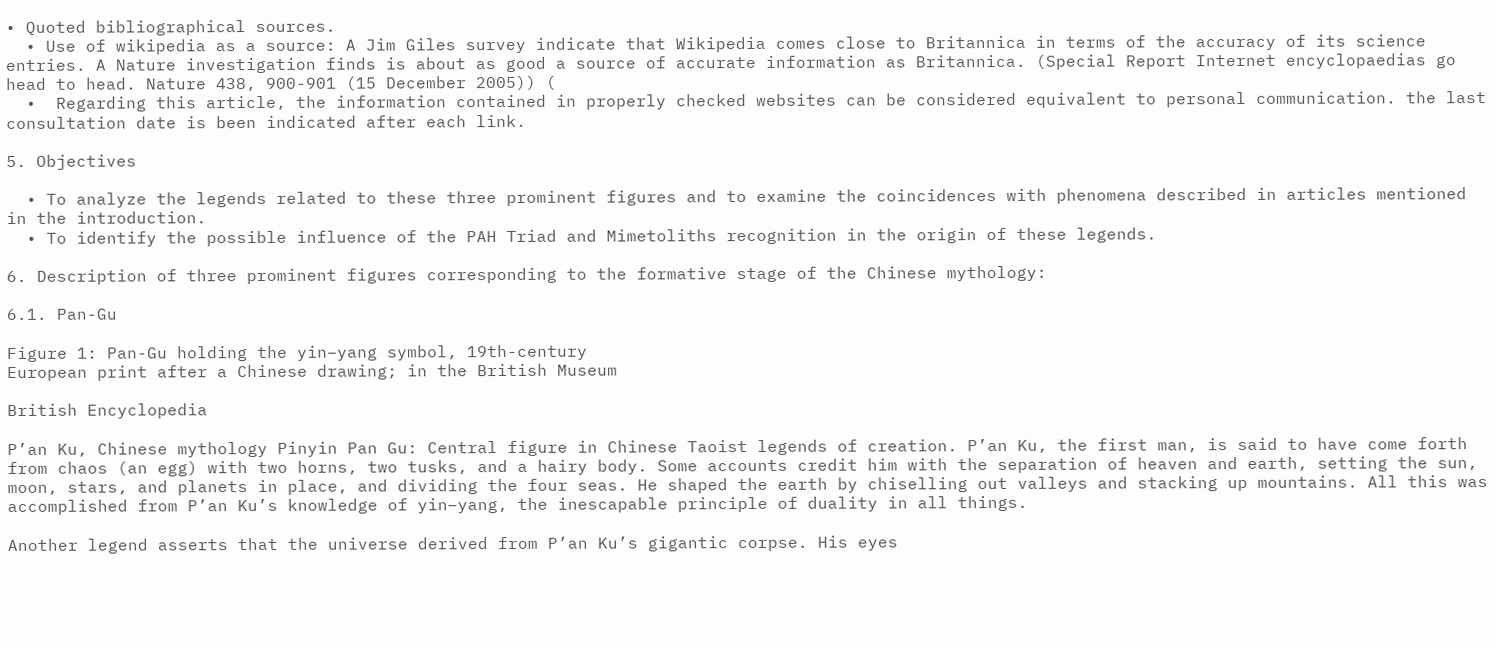• Quoted bibliographical sources.
  • Use of wikipedia as a source: A Jim Giles survey indicate that Wikipedia comes close to Britannica in terms of the accuracy of its science entries. A Nature investigation finds is about as good a source of accurate information as Britannica. (Special Report Internet encyclopaedias go head to head. Nature 438, 900-901 (15 December 2005)) (
  •  Regarding this article, the information contained in properly checked websites can be considered equivalent to personal communication. the last consultation date is been indicated after each link.

5. Objectives

  • To analyze the legends related to these three prominent figures and to examine the coincidences with phenomena described in articles mentioned in the introduction.
  • To identify the possible influence of the PAH Triad and Mimetoliths recognition in the origin of these legends.

6. Description of three prominent figures corresponding to the formative stage of the Chinese mythology:

6.1. Pan-Gu

Figure 1: Pan-Gu holding the yin–yang symbol, 19th-century
European print after a Chinese drawing; in the British Museum

British Encyclopedia

P’an Ku, Chinese mythology Pinyin Pan Gu: Central figure in Chinese Taoist legends of creation. P’an Ku, the first man, is said to have come forth from chaos (an egg) with two horns, two tusks, and a hairy body. Some accounts credit him with the separation of heaven and earth, setting the sun, moon, stars, and planets in place, and dividing the four seas. He shaped the earth by chiselling out valleys and stacking up mountains. All this was accomplished from P’an Ku’s knowledge of yin–yang, the inescapable principle of duality in all things.

Another legend asserts that the universe derived from P’an Ku’s gigantic corpse. His eyes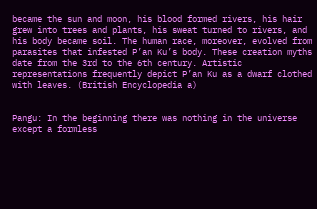became the sun and moon, his blood formed rivers, his hair grew into trees and plants, his sweat turned to rivers, and his body became soil. The human race, moreover, evolved from parasites that infested P’an Ku’s body. These creation myths date from the 3rd to the 6th century. Artistic representations frequently depict P’an Ku as a dwarf clothed with leaves. (British Encyclopedia a)


Pangu: In the beginning there was nothing in the universe except a formless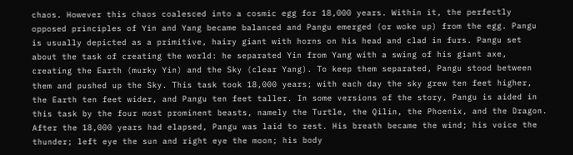chaos. However this chaos coalesced into a cosmic egg for 18,000 years. Within it, the perfectly opposed principles of Yin and Yang became balanced and Pangu emerged (or woke up) from the egg. Pangu is usually depicted as a primitive, hairy giant with horns on his head and clad in furs. Pangu set about the task of creating the world: he separated Yin from Yang with a swing of his giant axe, creating the Earth (murky Yin) and the Sky (clear Yang). To keep them separated, Pangu stood between them and pushed up the Sky. This task took 18,000 years; with each day the sky grew ten feet higher, the Earth ten feet wider, and Pangu ten feet taller. In some versions of the story, Pangu is aided in this task by the four most prominent beasts, namely the Turtle, the Qilin, the Phoenix, and the Dragon. After the 18,000 years had elapsed, Pangu was laid to rest. His breath became the wind; his voice the thunder; left eye the sun and right eye the moon; his body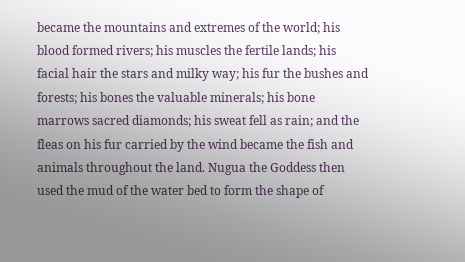became the mountains and extremes of the world; his blood formed rivers; his muscles the fertile lands; his facial hair the stars and milky way; his fur the bushes and forests; his bones the valuable minerals; his bone marrows sacred diamonds; his sweat fell as rain; and the fleas on his fur carried by the wind became the fish and animals throughout the land. Nugua the Goddess then used the mud of the water bed to form the shape of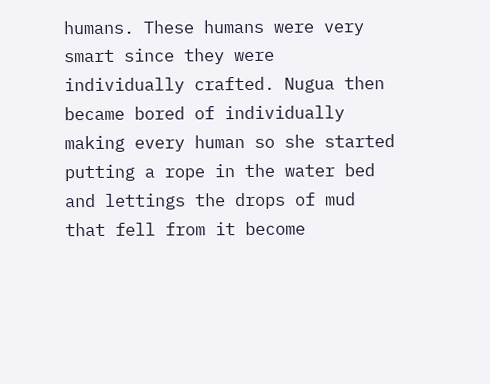humans. These humans were very smart since they were individually crafted. Nugua then became bored of individually making every human so she started putting a rope in the water bed and lettings the drops of mud that fell from it become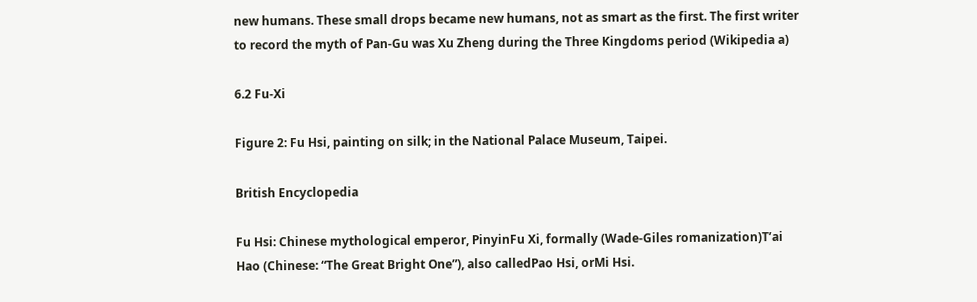new humans. These small drops became new humans, not as smart as the first. The first writer to record the myth of Pan-Gu was Xu Zheng during the Three Kingdoms period (Wikipedia a)

6.2 Fu-Xi

Figure 2: Fu Hsi, painting on silk; in the National Palace Museum, Taipei.

British Encyclopedia

Fu Hsi: Chinese mythological emperor, PinyinFu Xi, formally (Wade-Giles romanization)T’ai Hao (Chinese: “The Great Bright One”), also calledPao Hsi, orMi Hsi.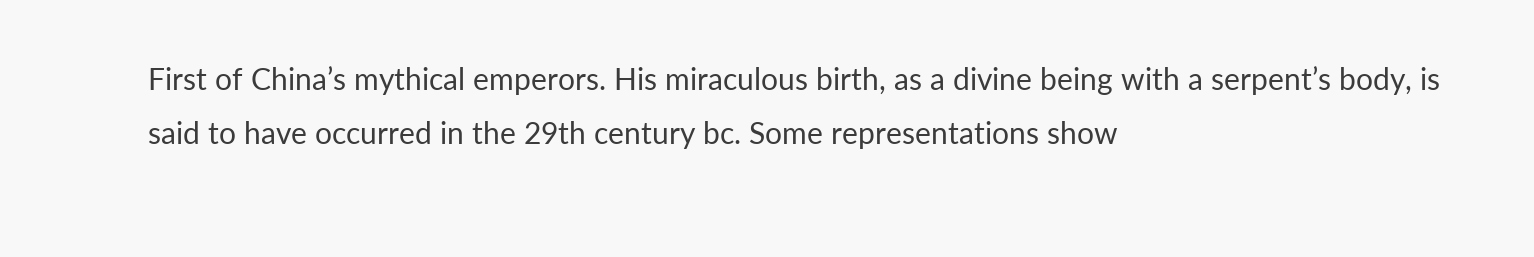First of China’s mythical emperors. His miraculous birth, as a divine being with a serpent’s body, is said to have occurred in the 29th century bc. Some representations show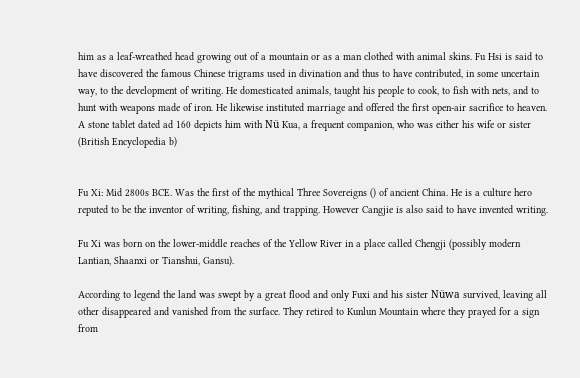him as a leaf-wreathed head growing out of a mountain or as a man clothed with animal skins. Fu Hsi is said to have discovered the famous Chinese trigrams used in divination and thus to have contributed, in some uncertain way, to the development of writing. He domesticated animals, taught his people to cook, to fish with nets, and to hunt with weapons made of iron. He likewise instituted marriage and offered the first open-air sacrifice to heaven. A stone tablet dated ad 160 depicts him with Nü Kua, a frequent companion, who was either his wife or sister (British Encyclopedia b)


Fu Xi: Mid 2800s BCE. Was the first of the mythical Three Sovereigns () of ancient China. He is a culture hero reputed to be the inventor of writing, fishing, and trapping. However Cangjie is also said to have invented writing.

Fu Xi was born on the lower-middle reaches of the Yellow River in a place called Chengji (possibly modern Lantian, Shaanxi or Tianshui, Gansu).

According to legend the land was swept by a great flood and only Fuxi and his sister Nüwa survived, leaving all other disappeared and vanished from the surface. They retired to Kunlun Mountain where they prayed for a sign from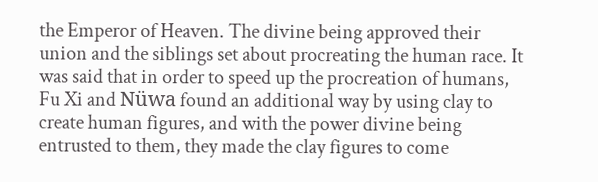the Emperor of Heaven. The divine being approved their union and the siblings set about procreating the human race. It was said that in order to speed up the procreation of humans, Fu Xi and Nüwa found an additional way by using clay to create human figures, and with the power divine being entrusted to them, they made the clay figures to come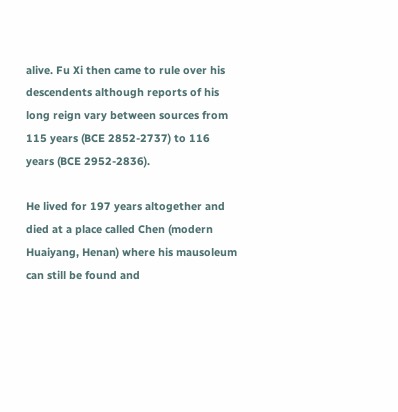alive. Fu Xi then came to rule over his descendents although reports of his long reign vary between sources from 115 years (BCE 2852-2737) to 116 years (BCE 2952-2836).

He lived for 197 years altogether and died at a place called Chen (modern Huaiyang, Henan) where his mausoleum can still be found and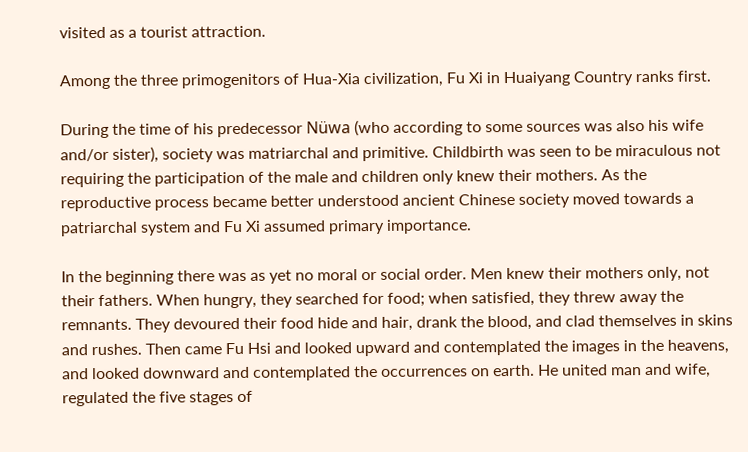visited as a tourist attraction.

Among the three primogenitors of Hua-Xia civilization, Fu Xi in Huaiyang Country ranks first.

During the time of his predecessor Nüwa (who according to some sources was also his wife and/or sister), society was matriarchal and primitive. Childbirth was seen to be miraculous not requiring the participation of the male and children only knew their mothers. As the reproductive process became better understood ancient Chinese society moved towards a patriarchal system and Fu Xi assumed primary importance.

In the beginning there was as yet no moral or social order. Men knew their mothers only, not their fathers. When hungry, they searched for food; when satisfied, they threw away the remnants. They devoured their food hide and hair, drank the blood, and clad themselves in skins and rushes. Then came Fu Hsi and looked upward and contemplated the images in the heavens, and looked downward and contemplated the occurrences on earth. He united man and wife, regulated the five stages of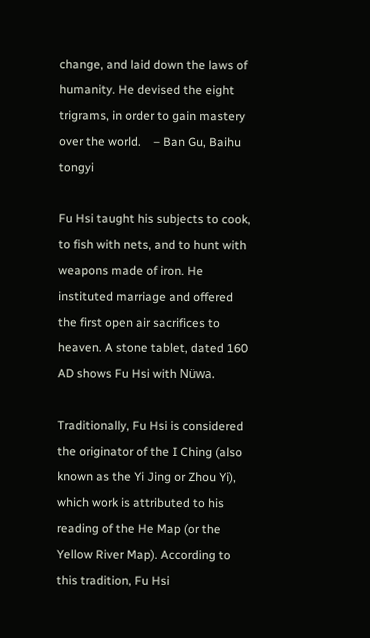change, and laid down the laws of humanity. He devised the eight trigrams, in order to gain mastery over the world.    – Ban Gu, Baihu tongyi

Fu Hsi taught his subjects to cook, to fish with nets, and to hunt with weapons made of iron. He instituted marriage and offered the first open air sacrifices to heaven. A stone tablet, dated 160 AD shows Fu Hsi with Nüwa.

Traditionally, Fu Hsi is considered the originator of the I Ching (also known as the Yi Jing or Zhou Yi), which work is attributed to his reading of the He Map (or the Yellow River Map). According to this tradition, Fu Hsi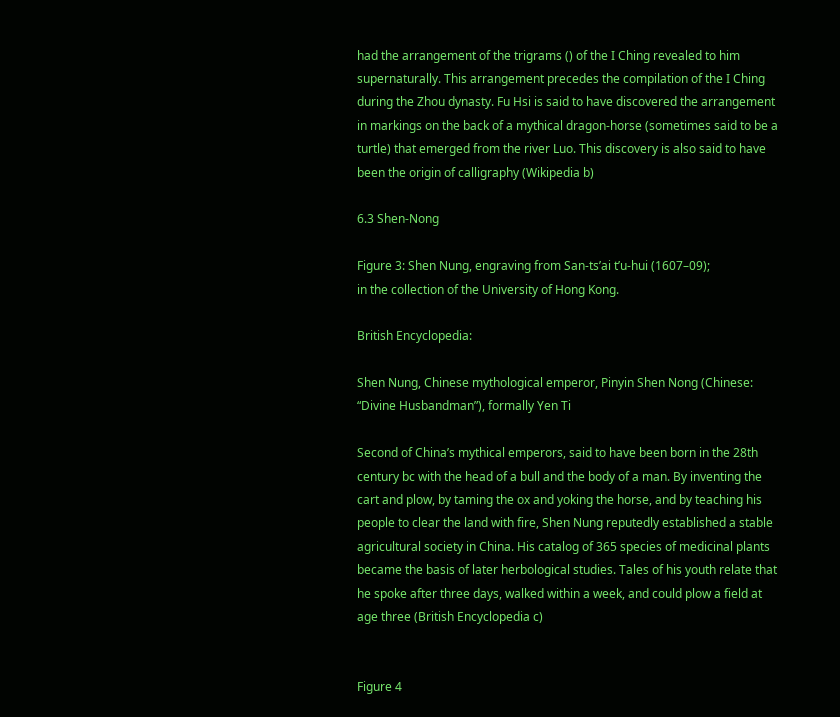had the arrangement of the trigrams () of the I Ching revealed to him supernaturally. This arrangement precedes the compilation of the I Ching during the Zhou dynasty. Fu Hsi is said to have discovered the arrangement in markings on the back of a mythical dragon-horse (sometimes said to be a turtle) that emerged from the river Luo. This discovery is also said to have been the origin of calligraphy (Wikipedia b)

6.3 Shen-Nong

Figure 3: Shen Nung, engraving from San-ts’ai t’u-hui (1607–09);
in the collection of the University of Hong Kong.

British Encyclopedia:

Shen Nung, Chinese mythological emperor, Pinyin Shen Nong (Chinese: “Divine Husbandman”), formally Yen Ti

Second of China’s mythical emperors, said to have been born in the 28th century bc with the head of a bull and the body of a man. By inventing the cart and plow, by taming the ox and yoking the horse, and by teaching his people to clear the land with fire, Shen Nung reputedly established a stable agricultural society in China. His catalog of 365 species of medicinal plants became the basis of later herbological studies. Tales of his youth relate that he spoke after three days, walked within a week, and could plow a field at age three (British Encyclopedia c)


Figure 4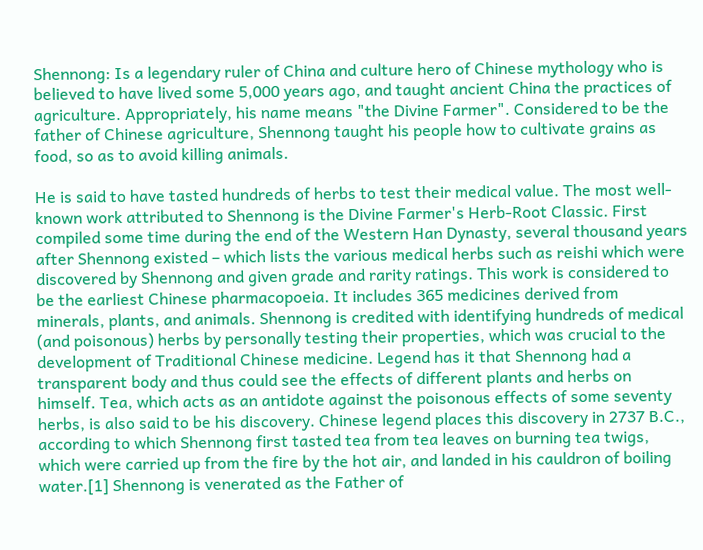Shennong: Is a legendary ruler of China and culture hero of Chinese mythology who is believed to have lived some 5,000 years ago, and taught ancient China the practices of agriculture. Appropriately, his name means "the Divine Farmer". Considered to be the father of Chinese agriculture, Shennong taught his people how to cultivate grains as food, so as to avoid killing animals.

He is said to have tasted hundreds of herbs to test their medical value. The most well-known work attributed to Shennong is the Divine Farmer's Herb-Root Classic. First compiled some time during the end of the Western Han Dynasty, several thousand years after Shennong existed – which lists the various medical herbs such as reishi which were discovered by Shennong and given grade and rarity ratings. This work is considered to be the earliest Chinese pharmacopoeia. It includes 365 medicines derived from minerals, plants, and animals. Shennong is credited with identifying hundreds of medical (and poisonous) herbs by personally testing their properties, which was crucial to the development of Traditional Chinese medicine. Legend has it that Shennong had a transparent body and thus could see the effects of different plants and herbs on himself. Tea, which acts as an antidote against the poisonous effects of some seventy herbs, is also said to be his discovery. Chinese legend places this discovery in 2737 B.C., according to which Shennong first tasted tea from tea leaves on burning tea twigs, which were carried up from the fire by the hot air, and landed in his cauldron of boiling water.[1] Shennong is venerated as the Father of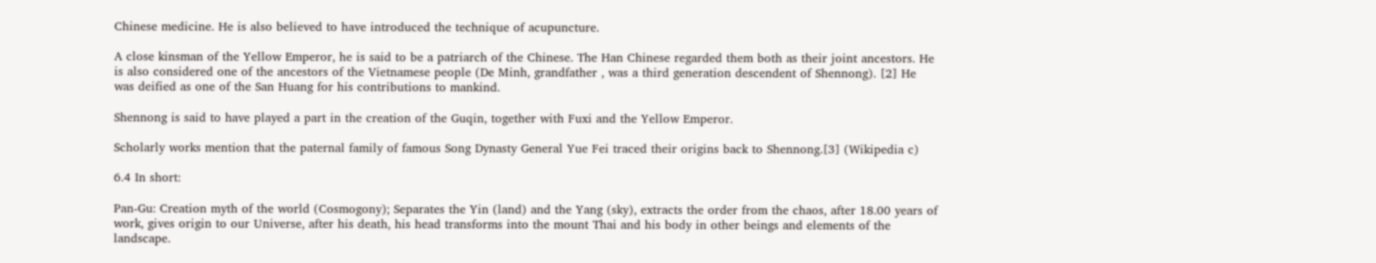Chinese medicine. He is also believed to have introduced the technique of acupuncture.

A close kinsman of the Yellow Emperor, he is said to be a patriarch of the Chinese. The Han Chinese regarded them both as their joint ancestors. He is also considered one of the ancestors of the Vietnamese people (De Minh, grandfather , was a third generation descendent of Shennong). [2] He was deified as one of the San Huang for his contributions to mankind.

Shennong is said to have played a part in the creation of the Guqin, together with Fuxi and the Yellow Emperor.

Scholarly works mention that the paternal family of famous Song Dynasty General Yue Fei traced their origins back to Shennong.[3] (Wikipedia c)

6.4 In short:

Pan-Gu: Creation myth of the world (Cosmogony); Separates the Yin (land) and the Yang (sky), extracts the order from the chaos, after 18.00 years of work, gives origin to our Universe, after his death, his head transforms into the mount Thai and his body in other beings and elements of the landscape.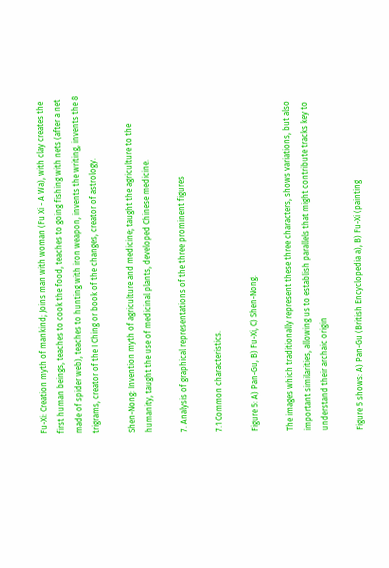Fu-Xi: Creation myth of mankind; Joins man with woman (Fu Xi - A Wa), with clay creates the first human beings, teaches to cook the food, teaches to going fishing with nets (after a net made of spider web), teaches to hunting with iron weapon, invents the writing, invents the 8 trigrams, creator of the I Ching or book of the changes, creator of astrology.

Shen-Nong: Invention myth of agriculture and medicine; taught the agriculture to the humanity, taught the use of medicinal plants, developed Chinese medicine.

7. Analysis of graphical representations of the three prominent figures

7.1 Common characteristics.

Figure 5: A) Pan-Gu, B) Fu-Xi, C) Shen-Nong.

The images which traditionally represent these three characters, shows variations, but also important similarities, allowing us to establish parallels that might contribute tracks key to understand their archaic origin

Figure 5 shows: A) Pan-Gu (British Encyclopedia a), B) Fu-Xi (painting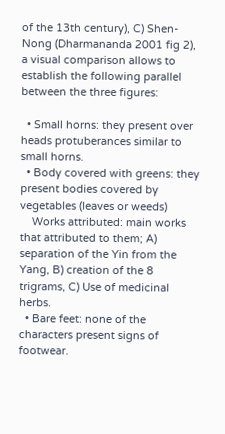of the 13th century), C) Shen-Nong (Dharmananda 2001 fig 2), a visual comparison allows to establish the following parallel between the three figures:

  • Small horns: they present over heads protuberances similar to small horns.
  • Body covered with greens: they present bodies covered by vegetables (leaves or weeds)
    Works attributed: main works that attributed to them; A) separation of the Yin from the Yang, B) creation of the 8 trigrams, C) Use of medicinal herbs.
  • Bare feet: none of the characters present signs of footwear.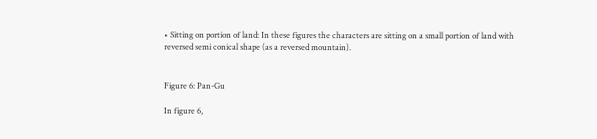• Sitting on portion of land: In these figures the characters are sitting on a small portion of land with reversed semi conical shape (as a reversed mountain).


Figure 6: Pan-Gu

In figure 6,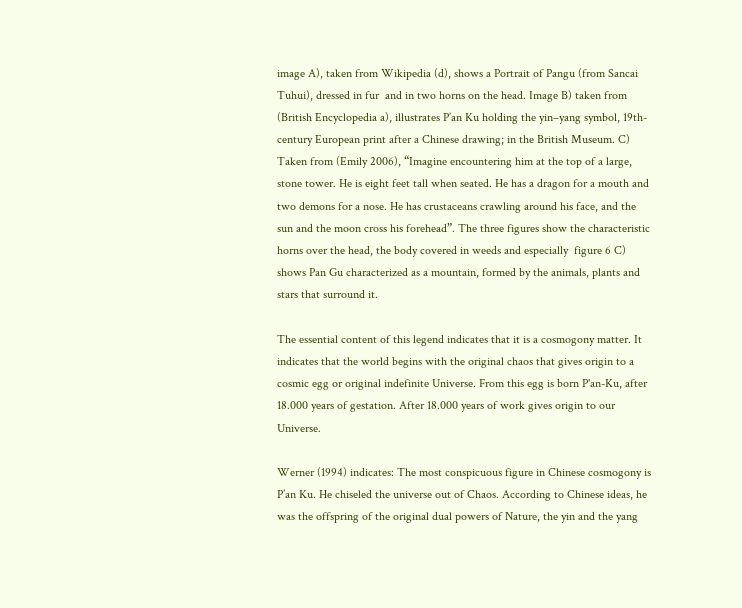image A), taken from Wikipedia (d), shows a Portrait of Pangu (from Sancai Tuhui), dressed in fur  and in two horns on the head. Image B) taken from (British Encyclopedia a), illustrates P’an Ku holding the yin–yang symbol, 19th-century European print after a Chinese drawing; in the British Museum. C) Taken from (Emily 2006), “Imagine encountering him at the top of a large, stone tower. He is eight feet tall when seated. He has a dragon for a mouth and two demons for a nose. He has crustaceans crawling around his face, and the sun and the moon cross his forehead”. The three figures show the characteristic horns over the head, the body covered in weeds and especially  figure 6 C) shows Pan Gu characterized as a mountain, formed by the animals, plants and stars that surround it.

The essential content of this legend indicates that it is a cosmogony matter. It indicates that the world begins with the original chaos that gives origin to a cosmic egg or original indefinite Universe. From this egg is born P'an-Ku, after 18.000 years of gestation. After 18.000 years of work gives origin to our Universe.

Werner (1994) indicates: The most conspicuous figure in Chinese cosmogony is P’an Ku. He chiseled the universe out of Chaos. According to Chinese ideas, he was the offspring of the original dual powers of Nature, the yin and the yang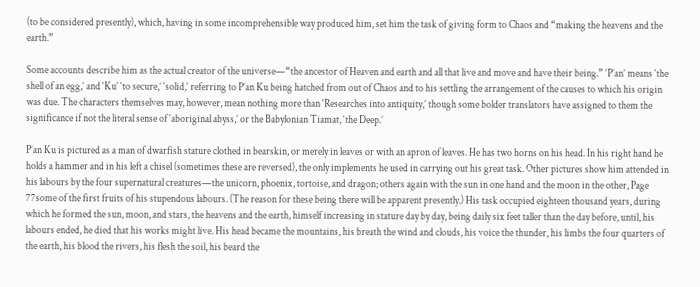(to be considered presently), which, having in some incomprehensible way produced him, set him the task of giving form to Chaos and “making the heavens and the earth.”

Some accounts describe him as the actual creator of the universe—“the ancestor of Heaven and earth and all that live and move and have their being.” ‘P’an’ means ‘the shell of an egg,’ and ‘Ku’ ‘to secure,’ ‘solid,’ referring to P’an Ku being hatched from out of Chaos and to his settling the arrangement of the causes to which his origin was due. The characters themselves may, however, mean nothing more than ‘Researches into antiquity,’ though some bolder translators have assigned to them the significance if not the literal sense of ‘aboriginal abyss,’ or the Babylonian Tiamat, ‘the Deep.’

P’an Ku is pictured as a man of dwarfish stature clothed in bearskin, or merely in leaves or with an apron of leaves. He has two horns on his head. In his right hand he holds a hammer and in his left a chisel (sometimes these are reversed), the only implements he used in carrying out his great task. Other pictures show him attended in his labours by the four supernatural creatures—the unicorn, phoenix, tortoise, and dragon; others again with the sun in one hand and the moon in the other, Page 77some of the first fruits of his stupendous labours. (The reason for these being there will be apparent presently.) His task occupied eighteen thousand years, during which he formed the sun, moon, and stars, the heavens and the earth, himself increasing in stature day by day, being daily six feet taller than the day before, until, his labours ended, he died that his works might live. His head became the mountains, his breath the wind and clouds, his voice the thunder, his limbs the four quarters of the earth, his blood the rivers, his flesh the soil, his beard the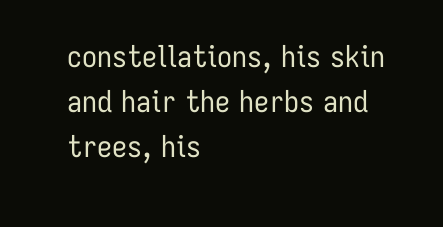constellations, his skin and hair the herbs and trees, his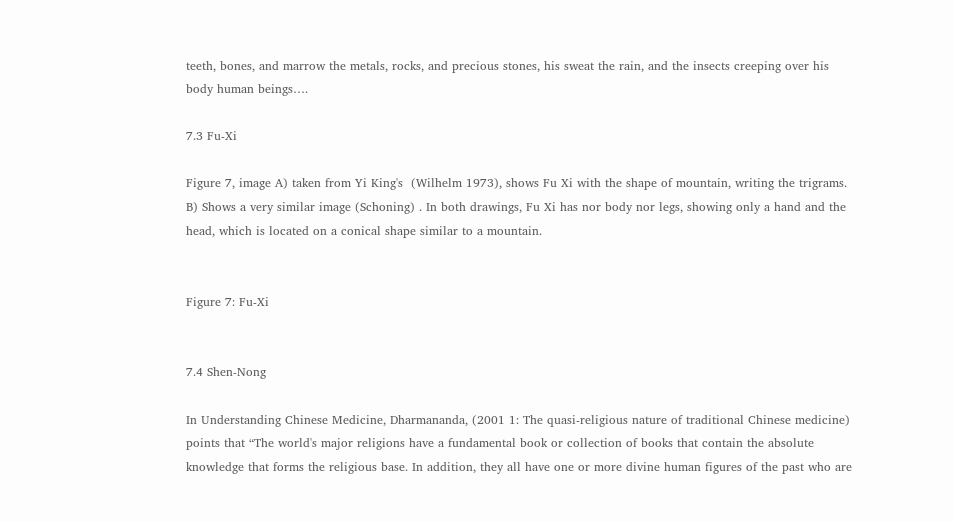teeth, bones, and marrow the metals, rocks, and precious stones, his sweat the rain, and the insects creeping over his body human beings….

7.3 Fu-Xi

Figure 7, image A) taken from Yi King's  (Wilhelm 1973), shows Fu Xi with the shape of mountain, writing the trigrams. B) Shows a very similar image (Schoning) . In both drawings, Fu Xi has nor body nor legs, showing only a hand and the head, which is located on a conical shape similar to a mountain.


Figure 7: Fu-Xi


7.4 Shen-Nong

In Understanding Chinese Medicine, Dharmananda, (2001 1: The quasi-religious nature of traditional Chinese medicine) points that “The world's major religions have a fundamental book or collection of books that contain the absolute knowledge that forms the religious base. In addition, they all have one or more divine human figures of the past who are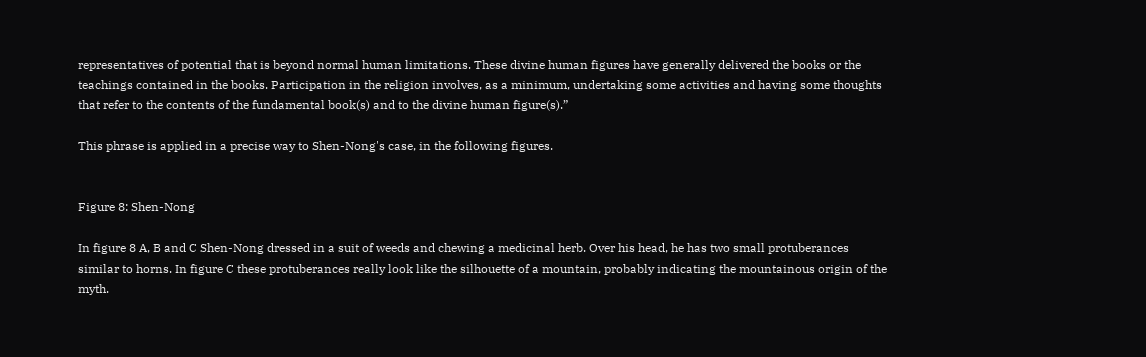representatives of potential that is beyond normal human limitations. These divine human figures have generally delivered the books or the teachings contained in the books. Participation in the religion involves, as a minimum, undertaking some activities and having some thoughts that refer to the contents of the fundamental book(s) and to the divine human figure(s).”

This phrase is applied in a precise way to Shen-Nong's case, in the following figures.


Figure 8: Shen-Nong

In figure 8 A, B and C Shen-Nong dressed in a suit of weeds and chewing a medicinal herb. Over his head, he has two small protuberances similar to horns. In figure C these protuberances really look like the silhouette of a mountain, probably indicating the mountainous origin of the myth.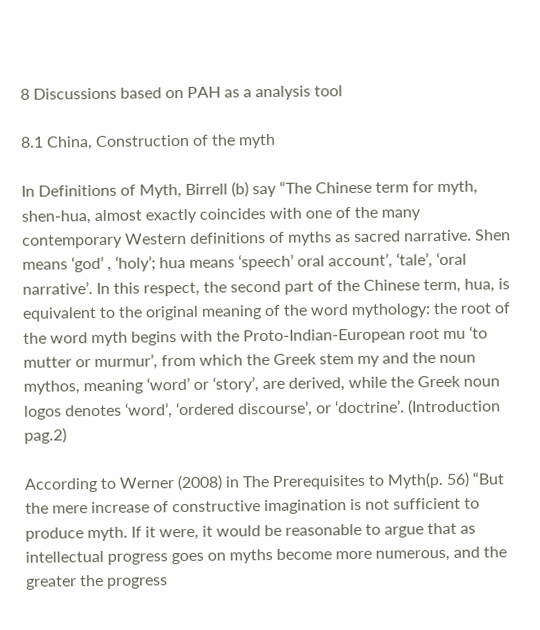8 Discussions based on PAH as a analysis tool

8.1 China, Construction of the myth

In Definitions of Myth, Birrell (b) say “The Chinese term for myth, shen-hua, almost exactly coincides with one of the many contemporary Western definitions of myths as sacred narrative. Shen means ‘god’ , ‘holy’; hua means ‘speech’ oral account’, ‘tale’, ‘oral narrative’. In this respect, the second part of the Chinese term, hua, is equivalent to the original meaning of the word mythology: the root of the word myth begins with the Proto-Indian-European root mu ‘to mutter or murmur’, from which the Greek stem my and the noun mythos, meaning ‘word’ or ‘story’, are derived, while the Greek noun logos denotes ‘word’, ‘ordered discourse’, or ‘doctrine’. (Introduction pag.2)

According to Werner (2008) in The Prerequisites to Myth(p. 56) “But the mere increase of constructive imagination is not sufficient to produce myth. If it were, it would be reasonable to argue that as intellectual progress goes on myths become more numerous, and the greater the progress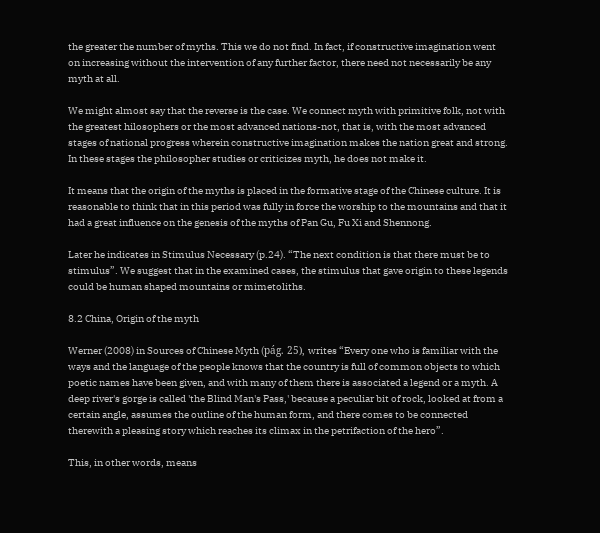the greater the number of myths. This we do not find. In fact, if constructive imagination went on increasing without the intervention of any further factor, there need not necessarily be any myth at all.

We might almost say that the reverse is the case. We connect myth with primitive folk, not with the greatest hilosophers or the most advanced nations-not, that is, with the most advanced stages of national progress wherein constructive imagination makes the nation great and strong. In these stages the philosopher studies or criticizes myth, he does not make it.

It means that the origin of the myths is placed in the formative stage of the Chinese culture. It is reasonable to think that in this period was fully in force the worship to the mountains and that it had a great influence on the genesis of the myths of Pan Gu, Fu Xi and Shennong.

Later he indicates in Stimulus Necessary (p.24). “The next condition is that there must be to stimulus”. We suggest that in the examined cases, the stimulus that gave origin to these legends could be human shaped mountains or mimetoliths.

8.2 China, Origin of the myth

Werner (2008) in Sources of Chinese Myth (pág. 25), writes “Every one who is familiar with the ways and the language of the people knows that the country is full of common objects to which poetic names have been given, and with many of them there is associated a legend or a myth. A deep river's gorge is called 'the Blind Man's Pass,' because a peculiar bit of rock, looked at from a certain angle, assumes the outline of the human form, and there comes to be connected therewith a pleasing story which reaches its climax in the petrifaction of the hero”.

This, in other words, means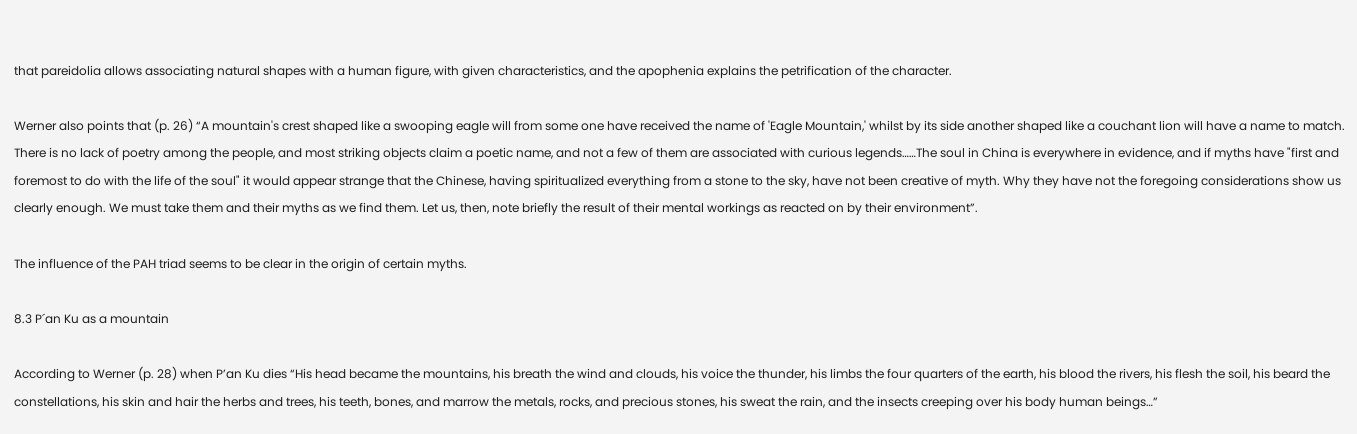that pareidolia allows associating natural shapes with a human figure, with given characteristics, and the apophenia explains the petrification of the character.

Werner also points that (p. 26) “A mountain's crest shaped like a swooping eagle will from some one have received the name of 'Eagle Mountain,' whilst by its side another shaped like a couchant lion will have a name to match. There is no lack of poetry among the people, and most striking objects claim a poetic name, and not a few of them are associated with curious legends……The soul in China is everywhere in evidence, and if myths have "first and foremost to do with the life of the soul" it would appear strange that the Chinese, having spiritualized everything from a stone to the sky, have not been creative of myth. Why they have not the foregoing considerations show us clearly enough. We must take them and their myths as we find them. Let us, then, note briefly the result of their mental workings as reacted on by their environment”.

The influence of the PAH triad seems to be clear in the origin of certain myths.

8.3 P´an Ku as a mountain

According to Werner (p. 28) when P’an Ku dies “His head became the mountains, his breath the wind and clouds, his voice the thunder, his limbs the four quarters of the earth, his blood the rivers, his flesh the soil, his beard the constellations, his skin and hair the herbs and trees, his teeth, bones, and marrow the metals, rocks, and precious stones, his sweat the rain, and the insects creeping over his body human beings…”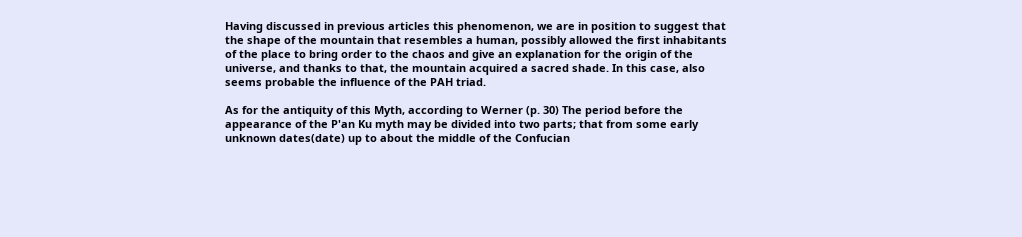Having discussed in previous articles this phenomenon, we are in position to suggest that the shape of the mountain that resembles a human, possibly allowed the first inhabitants of the place to bring order to the chaos and give an explanation for the origin of the universe, and thanks to that, the mountain acquired a sacred shade. In this case, also seems probable the influence of the PAH triad.

As for the antiquity of this Myth, according to Werner (p. 30) The period before the appearance of the P'an Ku myth may be divided into two parts; that from some early unknown dates(date) up to about the middle of the Confucian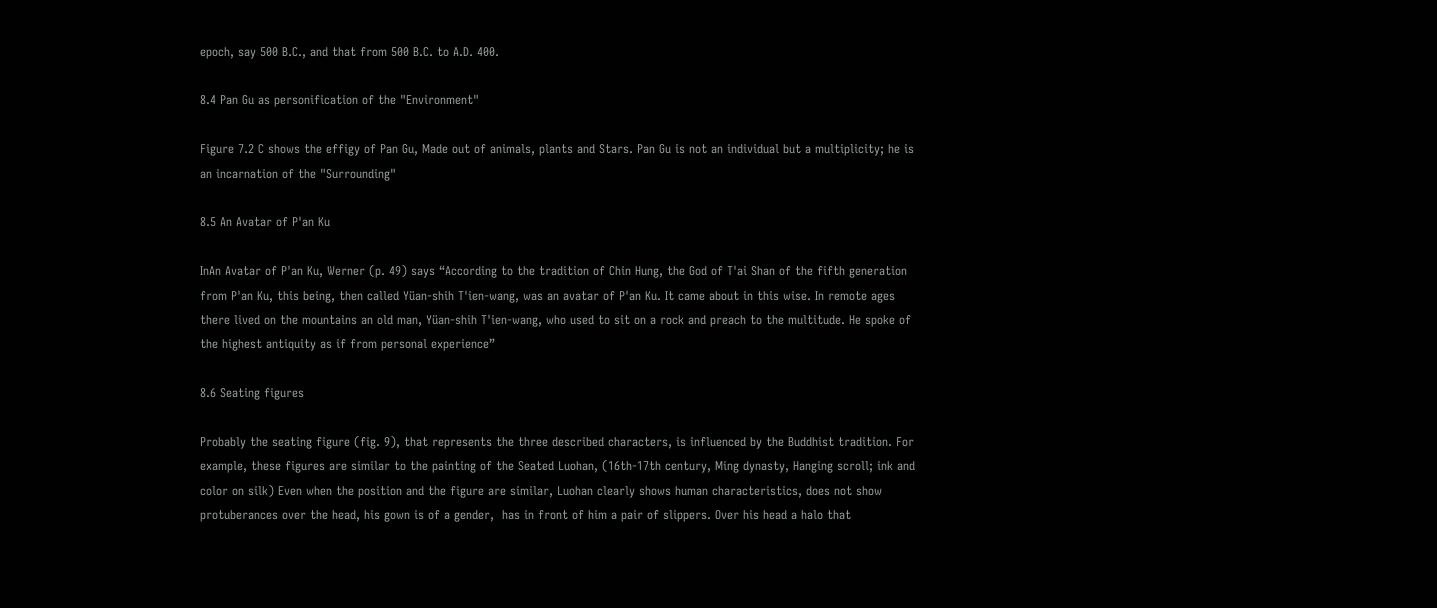epoch, say 500 B.C., and that from 500 B.C. to A.D. 400.

8.4 Pan Gu as personification of the "Environment"

Figure 7.2 C shows the effigy of Pan Gu, Made out of animals, plants and Stars. Pan Gu is not an individual but a multiplicity; he is an incarnation of the "Surrounding"

8.5 An Avatar of P'an Ku

InAn Avatar of P'an Ku, Werner (p. 49) says “According to the tradition of Chin Hung, the God of T'ai Shan of the fifth generation from P'an Ku, this being, then called Yüan-shih T'ien-wang, was an avatar of P'an Ku. It came about in this wise. In remote ages there lived on the mountains an old man, Yüan-shih T'ien-wang, who used to sit on a rock and preach to the multitude. He spoke of the highest antiquity as if from personal experience”

8.6 Seating figures

Probably the seating figure (fig. 9), that represents the three described characters, is influenced by the Buddhist tradition. For example, these figures are similar to the painting of the Seated Luohan, (16th-17th century, Ming dynasty, Hanging scroll; ink and color on silk) Even when the position and the figure are similar, Luohan clearly shows human characteristics, does not show protuberances over the head, his gown is of a gender,  has in front of him a pair of slippers. Over his head a halo that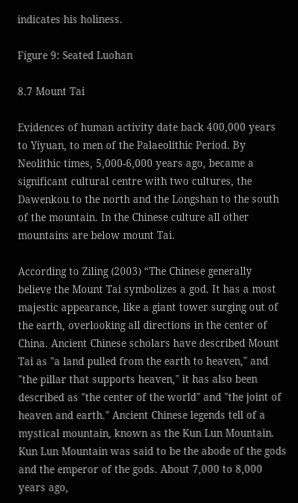indicates his holiness.

Figure 9: Seated Luohan

8.7 Mount Tai

Evidences of human activity date back 400,000 years to Yiyuan, to men of the Palaeolithic Period. By Neolithic times, 5,000-6,000 years ago, became a significant cultural centre with two cultures, the Dawenkou to the north and the Longshan to the south of the mountain. In the Chinese culture all other mountains are below mount Tai.

According to Ziling (2003) “The Chinese generally believe the Mount Tai symbolizes a god. It has a most majestic appearance, like a giant tower surging out of the earth, overlooking all directions in the center of China. Ancient Chinese scholars have described Mount Tai as "a land pulled from the earth to heaven," and "the pillar that supports heaven," it has also been described as "the center of the world" and "the joint of heaven and earth." Ancient Chinese legends tell of a mystical mountain, known as the Kun Lun Mountain. Kun Lun Mountain was said to be the abode of the gods and the emperor of the gods. About 7,000 to 8,000 years ago,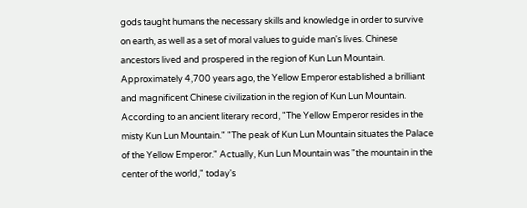gods taught humans the necessary skills and knowledge in order to survive on earth, as well as a set of moral values to guide man's lives. Chinese ancestors lived and prospered in the region of Kun Lun Mountain. Approximately 4,700 years ago, the Yellow Emperor established a brilliant and magnificent Chinese civilization in the region of Kun Lun Mountain. According to an ancient literary record, "The Yellow Emperor resides in the misty Kun Lun Mountain." "The peak of Kun Lun Mountain situates the Palace of the Yellow Emperor." Actually, Kun Lun Mountain was "the mountain in the center of the world," today's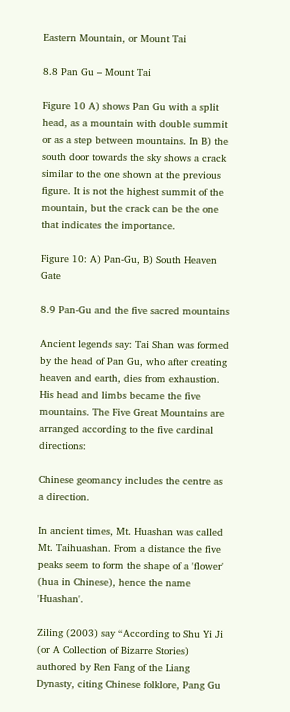Eastern Mountain, or Mount Tai

8.8 Pan Gu – Mount Tai

Figure 10 A) shows Pan Gu with a split head, as a mountain with double summit or as a step between mountains. In B) the south door towards the sky shows a crack similar to the one shown at the previous figure. It is not the highest summit of the mountain, but the crack can be the one that indicates the importance.

Figure 10: A) Pan-Gu, B) South Heaven Gate

8.9 Pan-Gu and the five sacred mountains

Ancient legends say: Tai Shan was formed by the head of Pan Gu, who after creating heaven and earth, dies from exhaustion. His head and limbs became the five mountains. The Five Great Mountains are arranged according to the five cardinal directions:

Chinese geomancy includes the centre as a direction.

In ancient times, Mt. Huashan was called Mt. Taihuashan. From a distance the five peaks seem to form the shape of a 'flower' (hua in Chinese), hence the name 'Huashan'.

Ziling (2003) say “According to Shu Yi Ji (or A Collection of Bizarre Stories) authored by Ren Fang of the Liang Dynasty, citing Chinese folklore, Pang Gu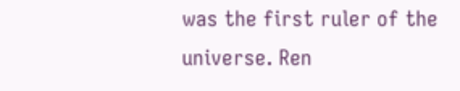was the first ruler of the universe. Ren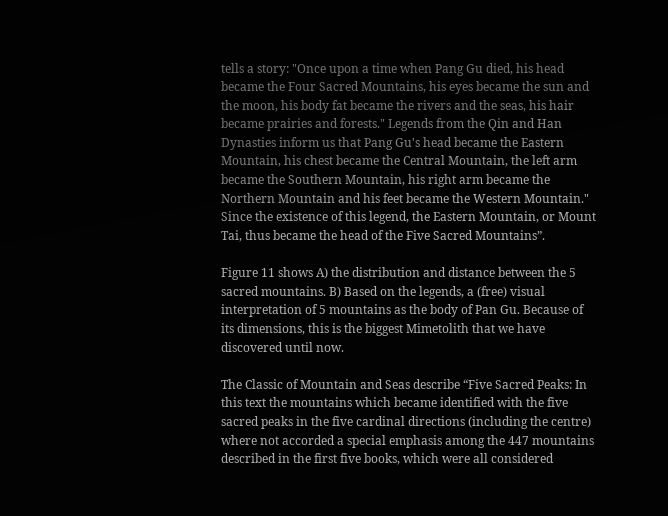tells a story: "Once upon a time when Pang Gu died, his head became the Four Sacred Mountains, his eyes became the sun and the moon, his body fat became the rivers and the seas, his hair became prairies and forests." Legends from the Qin and Han Dynasties inform us that Pang Gu's head became the Eastern Mountain, his chest became the Central Mountain, the left arm became the Southern Mountain, his right arm became the Northern Mountain and his feet became the Western Mountain." Since the existence of this legend, the Eastern Mountain, or Mount Tai, thus became the head of the Five Sacred Mountains”.

Figure 11 shows A) the distribution and distance between the 5 sacred mountains. B) Based on the legends, a (free) visual interpretation of 5 mountains as the body of Pan Gu. Because of its dimensions, this is the biggest Mimetolith that we have discovered until now.

The Classic of Mountain and Seas describe “Five Sacred Peaks: In this text the mountains which became identified with the five sacred peaks in the five cardinal directions (including the centre) where not accorded a special emphasis among the 447 mountains described in the first five books, which were all considered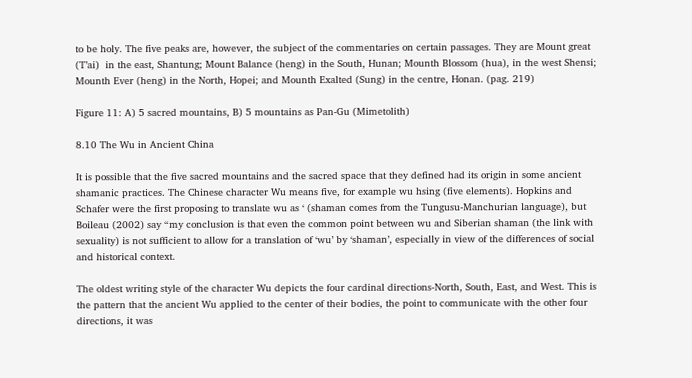to be holy. The five peaks are, however, the subject of the commentaries on certain passages. They are Mount great (T’ai)  in the east, Shantung; Mount Balance (heng) in the South, Hunan; Mounth Blossom (hua), in the west Shensi; Mounth Ever (heng) in the North, Hopei; and Mounth Exalted (Sung) in the centre, Honan. (pag. 219)

Figure 11: A) 5 sacred mountains, B) 5 mountains as Pan-Gu (Mimetolith)

8.10 The Wu in Ancient China

It is possible that the five sacred mountains and the sacred space that they defined had its origin in some ancient shamanic practices. The Chinese character Wu means five, for example wu hsing (five elements). Hopkins and Schafer were the first proposing to translate wu as ‘ (shaman comes from the Tungusu-Manchurian language), but Boileau (2002) say “my conclusion is that even the common point between wu and Siberian shaman (the link with sexuality) is not sufficient to allow for a translation of ‘wu’ by ‘shaman’, especially in view of the differences of social and historical context.

The oldest writing style of the character Wu depicts the four cardinal directions-North, South, East, and West. This is the pattern that the ancient Wu applied to the center of their bodies, the point to communicate with the other four directions, it was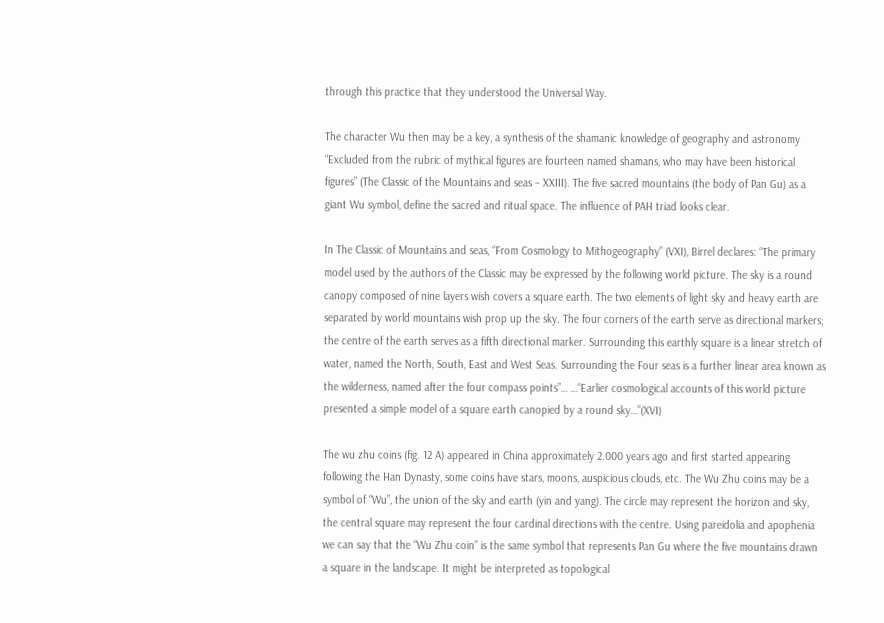through this practice that they understood the Universal Way.

The character Wu then may be a key, a synthesis of the shamanic knowledge of geography and astronomy “Excluded from the rubric of mythical figures are fourteen named shamans, who may have been historical figures” (The Classic of the Mountains and seas – XXIII). The five sacred mountains (the body of Pan Gu) as a giant Wu symbol, define the sacred and ritual space. The influence of PAH triad looks clear.

In The Classic of Mountains and seas, “From Cosmology to Mithogeography” (VXI), Birrel declares: “The primary model used by the authors of the Classic may be expressed by the following world picture. The sky is a round canopy composed of nine layers wish covers a square earth. The two elements of light sky and heavy earth are separated by world mountains wish prop up the sky. The four corners of the earth serve as directional markers; the centre of the earth serves as a fifth directional marker. Surrounding this earthly square is a linear stretch of water, named the North, South, East and West Seas. Surrounding the Four seas is a further linear area known as the wilderness, named after the four compass points”… …“Earlier cosmological accounts of this world picture presented a simple model of a square earth canopied by a round sky…”(XVI)

The wu zhu coins (fig. 12 A) appeared in China approximately 2.000 years ago and first started appearing following the Han Dynasty, some coins have stars, moons, auspicious clouds, etc. The Wu Zhu coins may be a symbol of “Wu”, the union of the sky and earth (yin and yang). The circle may represent the horizon and sky, the central square may represent the four cardinal directions with the centre. Using pareidolia and apophenia we can say that the “Wu Zhu coin” is the same symbol that represents Pan Gu where the five mountains drawn a square in the landscape. It might be interpreted as topological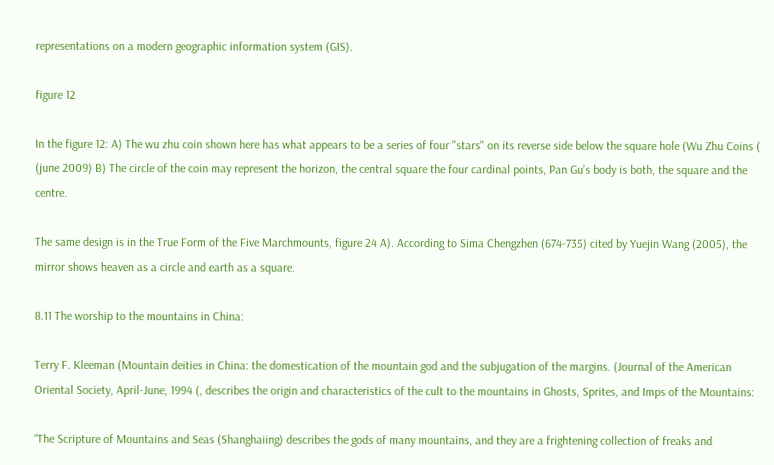representations on a modern geographic information system (GIS).

figure 12

In the figure 12: A) The wu zhu coin shown here has what appears to be a series of four "stars" on its reverse side below the square hole (Wu Zhu Coins ( (june 2009) B) The circle of the coin may represent the horizon, the central square the four cardinal points, Pan Gu’s body is both, the square and the centre.

The same design is in the True Form of the Five Marchmounts, figure 24 A). According to Sima Chengzhen (674-735) cited by Yuejin Wang (2005), the mirror shows heaven as a circle and earth as a square.

8.11 The worship to the mountains in China:

Terry F. Kleeman (Mountain deities in China: the domestication of the mountain god and the subjugation of the margins. (Journal of the American Oriental Society, April-June, 1994 (, describes the origin and characteristics of the cult to the mountains in Ghosts, Sprites, and Imps of the Mountains:

“The Scripture of Mountains and Seas (Shanghaiing) describes the gods of many mountains, and they are a frightening collection of freaks and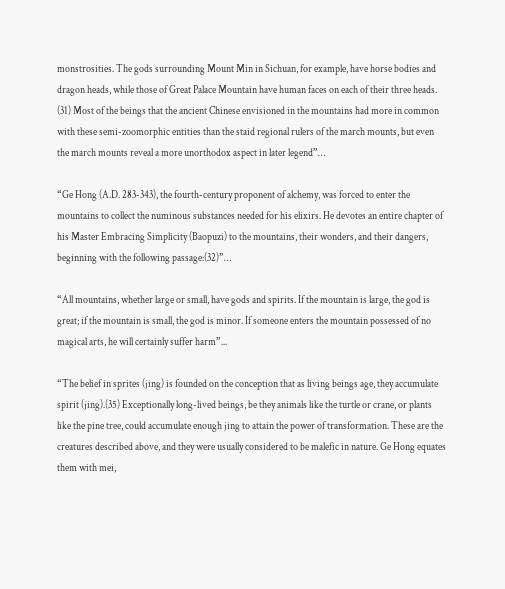monstrosities. The gods surrounding Mount Min in Sichuan, for example, have horse bodies and dragon heads, while those of Great Palace Mountain have human faces on each of their three heads. (31) Most of the beings that the ancient Chinese envisioned in the mountains had more in common with these semi-zoomorphic entities than the staid regional rulers of the march mounts, but even the march mounts reveal a more unorthodox aspect in later legend”…

“Ge Hong (A.D. 283-343), the fourth-century proponent of alchemy, was forced to enter the mountains to collect the numinous substances needed for his elixirs. He devotes an entire chapter of his Master Embracing Simplicity (Baopuzi) to the mountains, their wonders, and their dangers, beginning with the following passage:(32)”…

“All mountains, whether large or small, have gods and spirits. If the mountain is large, the god is great; if the mountain is small, the god is minor. If someone enters the mountain possessed of no magical arts, he will certainly suffer harm”...

“The belief in sprites (jing) is founded on the conception that as living beings age, they accumulate spirit (jing).(35) Exceptionally long-lived beings, be they animals like the turtle or crane, or plants like the pine tree, could accumulate enough jing to attain the power of transformation. These are the creatures described above, and they were usually considered to be malefic in nature. Ge Hong equates them with mei,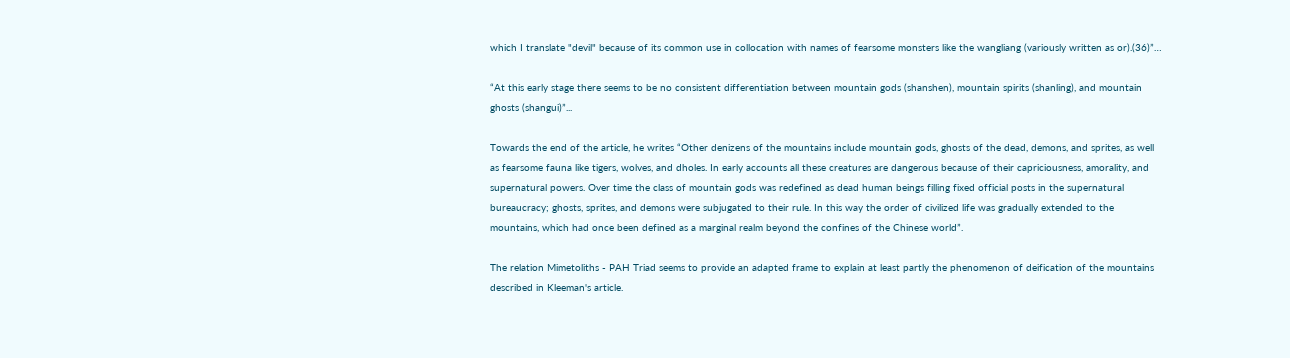which I translate "devil" because of its common use in collocation with names of fearsome monsters like the wangliang (variously written as or).(36)”…

“At this early stage there seems to be no consistent differentiation between mountain gods (shanshen), mountain spirits (shanling), and mountain ghosts (shangui)”...

Towards the end of the article, he writes “Other denizens of the mountains include mountain gods, ghosts of the dead, demons, and sprites, as well as fearsome fauna like tigers, wolves, and dholes. In early accounts all these creatures are dangerous because of their capriciousness, amorality, and supernatural powers. Over time the class of mountain gods was redefined as dead human beings filling fixed official posts in the supernatural bureaucracy; ghosts, sprites, and demons were subjugated to their rule. In this way the order of civilized life was gradually extended to the mountains, which had once been defined as a marginal realm beyond the confines of the Chinese world”.

The relation Mimetoliths - PAH Triad seems to provide an adapted frame to explain at least partly the phenomenon of deification of the mountains described in Kleeman's article.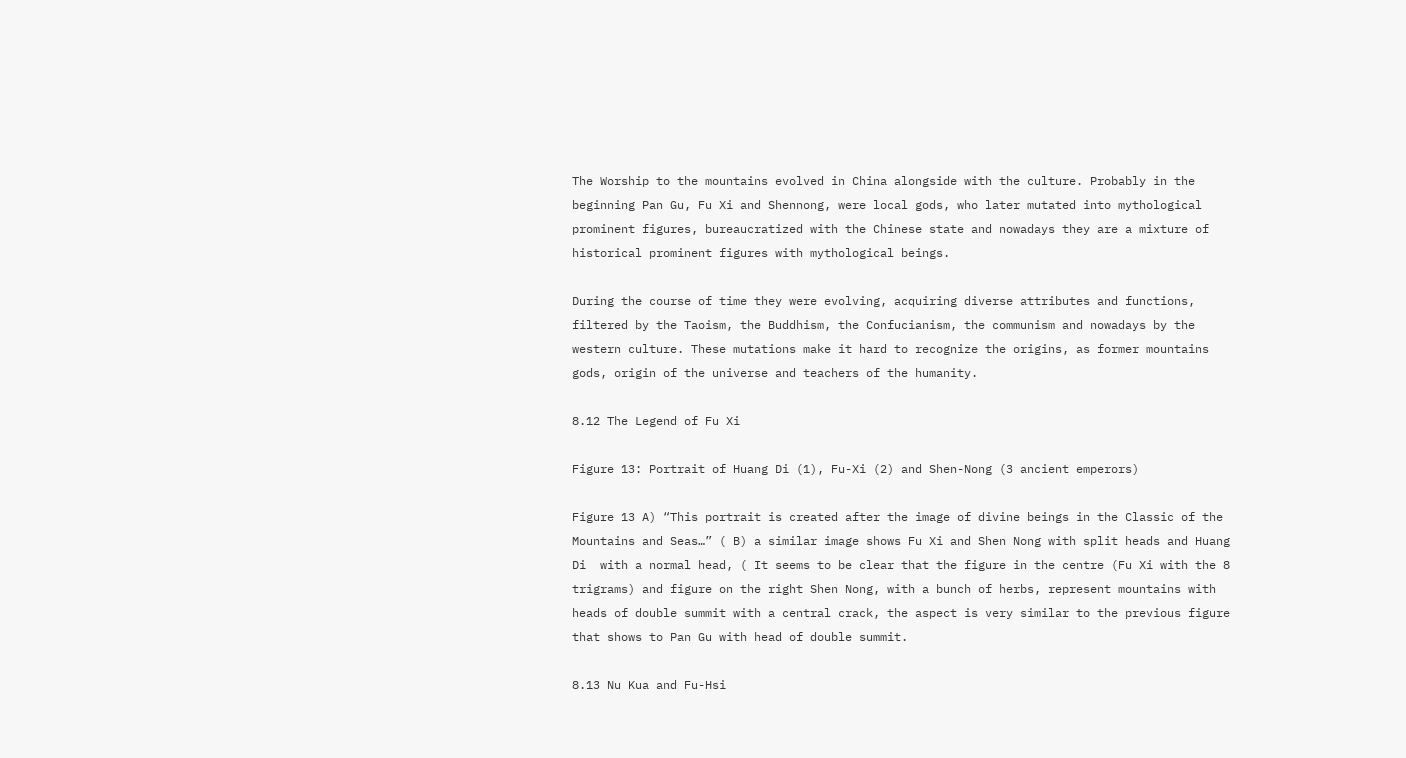The Worship to the mountains evolved in China alongside with the culture. Probably in the beginning Pan Gu, Fu Xi and Shennong, were local gods, who later mutated into mythological prominent figures, bureaucratized with the Chinese state and nowadays they are a mixture of historical prominent figures with mythological beings.

During the course of time they were evolving, acquiring diverse attributes and functions, filtered by the Taoism, the Buddhism, the Confucianism, the communism and nowadays by the western culture. These mutations make it hard to recognize the origins, as former mountains gods, origin of the universe and teachers of the humanity.

8.12 The Legend of Fu Xi

Figure 13: Portrait of Huang Di (1), Fu-Xi (2) and Shen-Nong (3 ancient emperors)

Figure 13 A) “This portrait is created after the image of divine beings in the Classic of the Mountains and Seas…” ( B) a similar image shows Fu Xi and Shen Nong with split heads and Huang Di  with a normal head, ( It seems to be clear that the figure in the centre (Fu Xi with the 8 trigrams) and figure on the right Shen Nong, with a bunch of herbs, represent mountains with heads of double summit with a central crack, the aspect is very similar to the previous figure that shows to Pan Gu with head of double summit.

8.13 Nu Kua and Fu-Hsi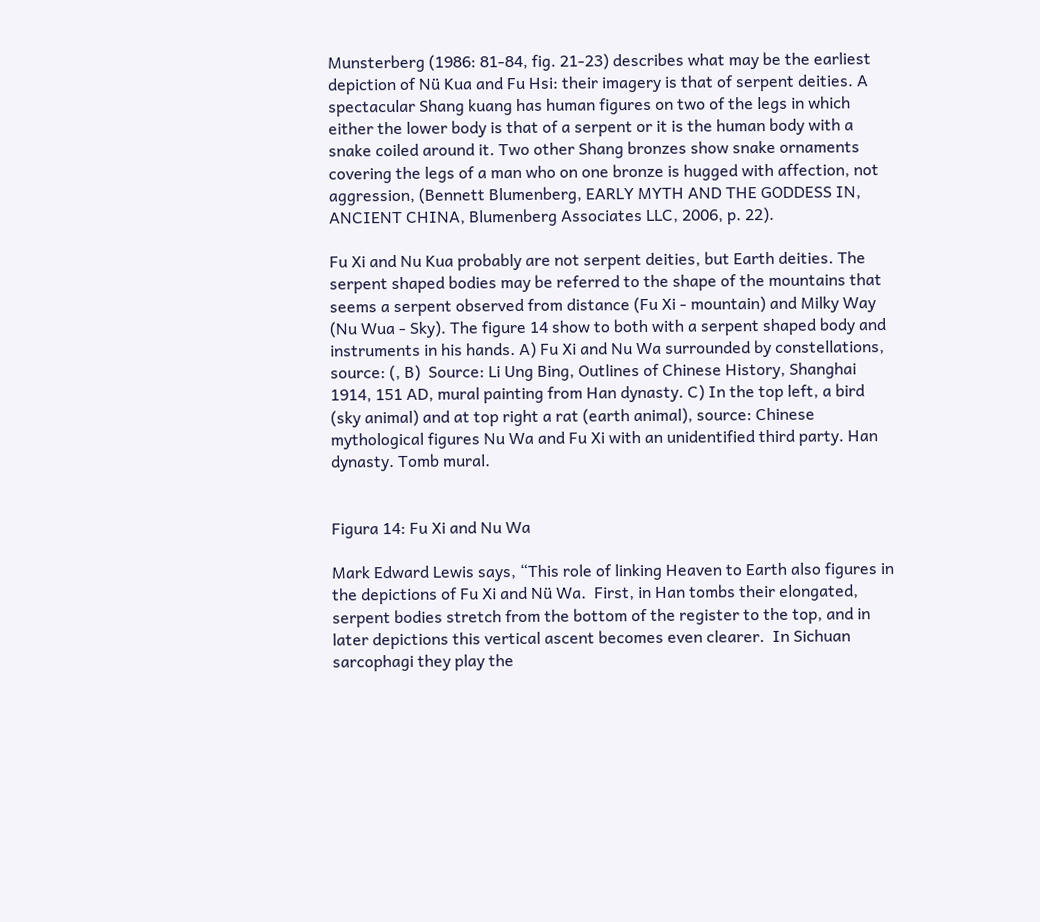Munsterberg (1986: 81-84, fig. 21-23) describes what may be the earliest depiction of Nü Kua and Fu Hsi: their imagery is that of serpent deities. A spectacular Shang kuang has human figures on two of the legs in which either the lower body is that of a serpent or it is the human body with a snake coiled around it. Two other Shang bronzes show snake ornaments covering the legs of a man who on one bronze is hugged with affection, not aggression, (Bennett Blumenberg, EARLY MYTH AND THE GODDESS IN, ANCIENT CHINA, Blumenberg Associates LLC, 2006, p. 22).

Fu Xi and Nu Kua probably are not serpent deities, but Earth deities. The serpent shaped bodies may be referred to the shape of the mountains that seems a serpent observed from distance (Fu Xi - mountain) and Milky Way (Nu Wua - Sky). The figure 14 show to both with a serpent shaped body and instruments in his hands. A) Fu Xi and Nu Wa surrounded by constellations, source: (, B)  Source: Li Ung Bing, Outlines of Chinese History, Shanghai 1914, 151 AD, mural painting from Han dynasty. C) In the top left, a bird (sky animal) and at top right a rat (earth animal), source: Chinese mythological figures Nu Wa and Fu Xi with an unidentified third party. Han dynasty. Tomb mural.


Figura 14: Fu Xi and Nu Wa

Mark Edward Lewis says, “This role of linking Heaven to Earth also figures in the depictions of Fu Xi and Nü Wa.  First, in Han tombs their elongated, serpent bodies stretch from the bottom of the register to the top, and in later depictions this vertical ascent becomes even clearer.  In Sichuan sarcophagi they play the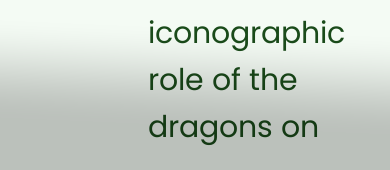iconographic role of the dragons on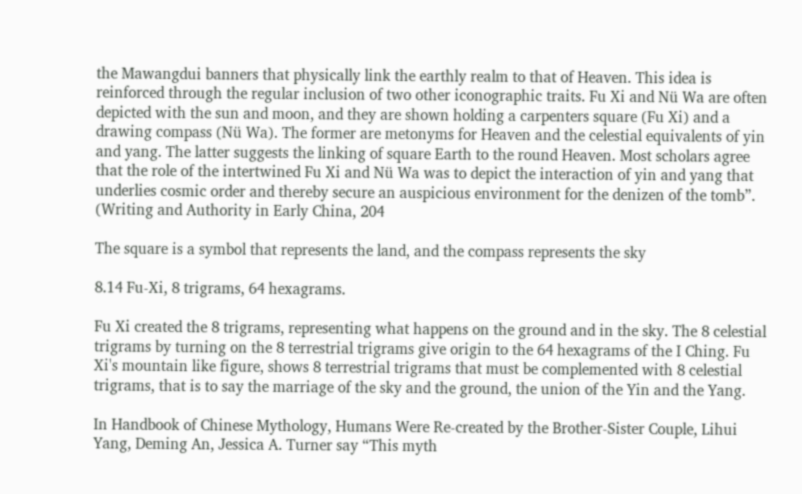the Mawangdui banners that physically link the earthly realm to that of Heaven. This idea is reinforced through the regular inclusion of two other iconographic traits. Fu Xi and Nü Wa are often depicted with the sun and moon, and they are shown holding a carpenters square (Fu Xi) and a drawing compass (Nü Wa). The former are metonyms for Heaven and the celestial equivalents of yin and yang. The latter suggests the linking of square Earth to the round Heaven. Most scholars agree that the role of the intertwined Fu Xi and Nü Wa was to depict the interaction of yin and yang that underlies cosmic order and thereby secure an auspicious environment for the denizen of the tomb”. (Writing and Authority in Early China, 204

The square is a symbol that represents the land, and the compass represents the sky

8.14 Fu-Xi, 8 trigrams, 64 hexagrams.

Fu Xi created the 8 trigrams, representing what happens on the ground and in the sky. The 8 celestial trigrams by turning on the 8 terrestrial trigrams give origin to the 64 hexagrams of the I Ching. Fu Xi's mountain like figure, shows 8 terrestrial trigrams that must be complemented with 8 celestial trigrams, that is to say the marriage of the sky and the ground, the union of the Yin and the Yang.

In Handbook of Chinese Mythology, Humans Were Re-created by the Brother-Sister Couple, Lihui Yang, Deming An, Jessica A. Turner say “This myth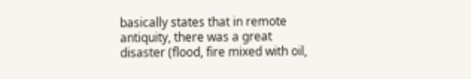basically states that in remote antiquity, there was a great disaster (flood, fire mixed with oil,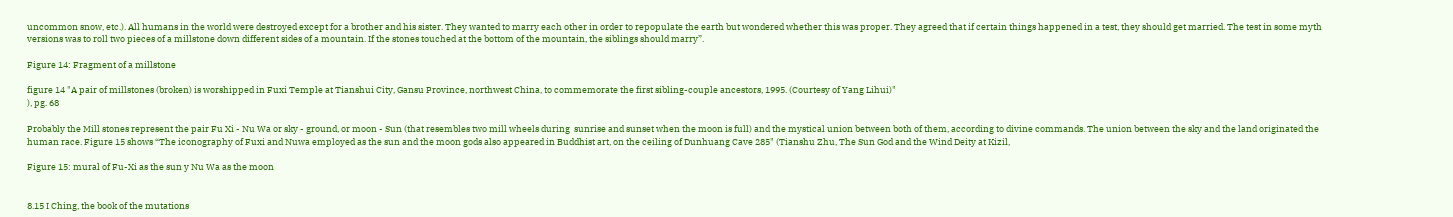uncommon snow, etc.). All humans in the world were destroyed except for a brother and his sister. They wanted to marry each other in order to repopulate the earth but wondered whether this was proper. They agreed that if certain things happened in a test, they should get married. The test in some myth versions was to roll two pieces of a millstone down different sides of a mountain. If the stones touched at the bottom of the mountain, the siblings should marry”.

Figure 14: Fragment of a millstone

figure 14 "A pair of millstones (broken) is worshipped in Fuxi Temple at Tianshui City, Gansu Province, northwest China, to commemorate the first sibling-couple ancestors, 1995. (Courtesy of Yang Lihui)"
), pg. 68

Probably the Mill stones represent the pair Fu Xi - Nu Wa or sky - ground, or moon - Sun (that resembles two mill wheels during  sunrise and sunset when the moon is full) and the mystical union between both of them, according to divine commands. The union between the sky and the land originated the human race. Figure 15 shows “The iconography of Fuxi and Nuwa employed as the sun and the moon gods also appeared in Buddhist art, on the ceiling of Dunhuang Cave 285" (Tianshu Zhu, The Sun God and the Wind Deity at Kizil,

Figure 15: mural of Fu-Xi as the sun y Nu Wa as the moon


8.15 I Ching, the book of the mutations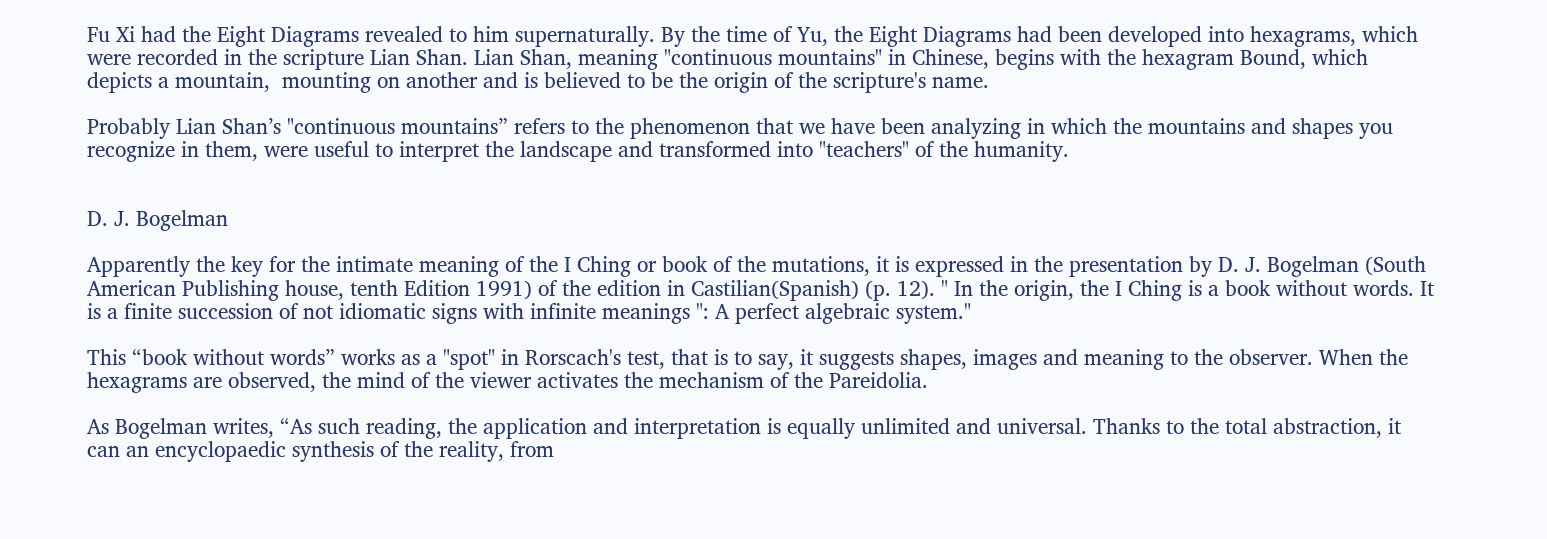Fu Xi had the Eight Diagrams revealed to him supernaturally. By the time of Yu, the Eight Diagrams had been developed into hexagrams, which were recorded in the scripture Lian Shan. Lian Shan, meaning "continuous mountains" in Chinese, begins with the hexagram Bound, which depicts a mountain,  mounting on another and is believed to be the origin of the scripture's name.

Probably Lian Shan’s "continuous mountains” refers to the phenomenon that we have been analyzing in which the mountains and shapes you recognize in them, were useful to interpret the landscape and transformed into "teachers" of the humanity.


D. J. Bogelman

Apparently the key for the intimate meaning of the I Ching or book of the mutations, it is expressed in the presentation by D. J. Bogelman (South American Publishing house, tenth Edition 1991) of the edition in Castilian(Spanish) (p. 12). " In the origin, the I Ching is a book without words. It is a finite succession of not idiomatic signs with infinite meanings ": A perfect algebraic system."

This “book without words” works as a "spot" in Rorscach's test, that is to say, it suggests shapes, images and meaning to the observer. When the hexagrams are observed, the mind of the viewer activates the mechanism of the Pareidolia.

As Bogelman writes, “As such reading, the application and interpretation is equally unlimited and universal. Thanks to the total abstraction, it can an encyclopaedic synthesis of the reality, from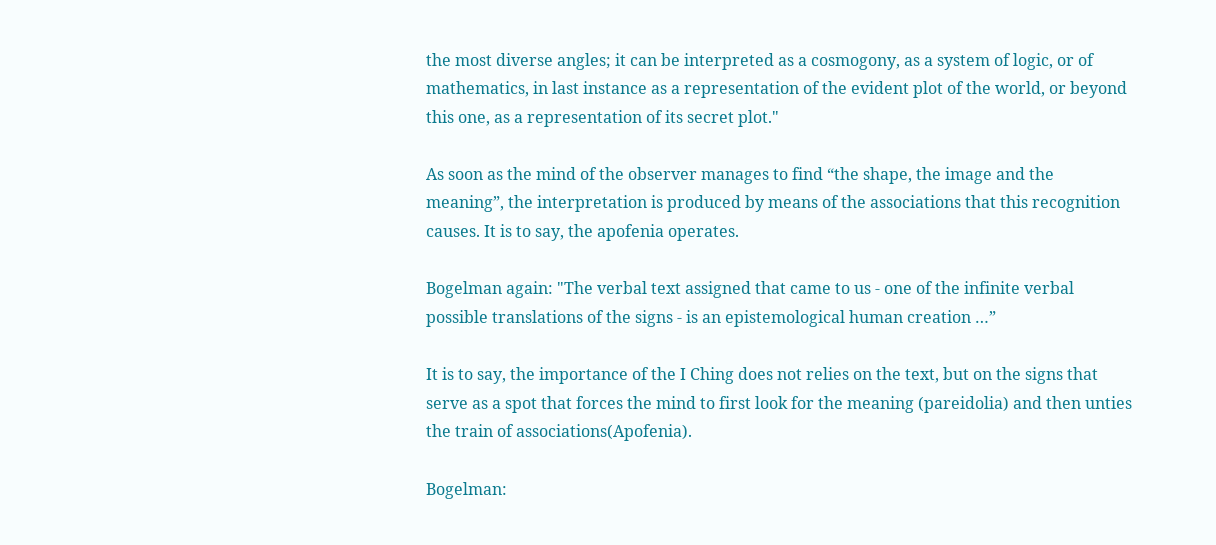the most diverse angles; it can be interpreted as a cosmogony, as a system of logic, or of mathematics, in last instance as a representation of the evident plot of the world, or beyond this one, as a representation of its secret plot."

As soon as the mind of the observer manages to find “the shape, the image and the meaning”, the interpretation is produced by means of the associations that this recognition causes. It is to say, the apofenia operates.

Bogelman again: "The verbal text assigned that came to us - one of the infinite verbal possible translations of the signs - is an epistemological human creation …”

It is to say, the importance of the I Ching does not relies on the text, but on the signs that serve as a spot that forces the mind to first look for the meaning (pareidolia) and then unties the train of associations(Apofenia).

Bogelman: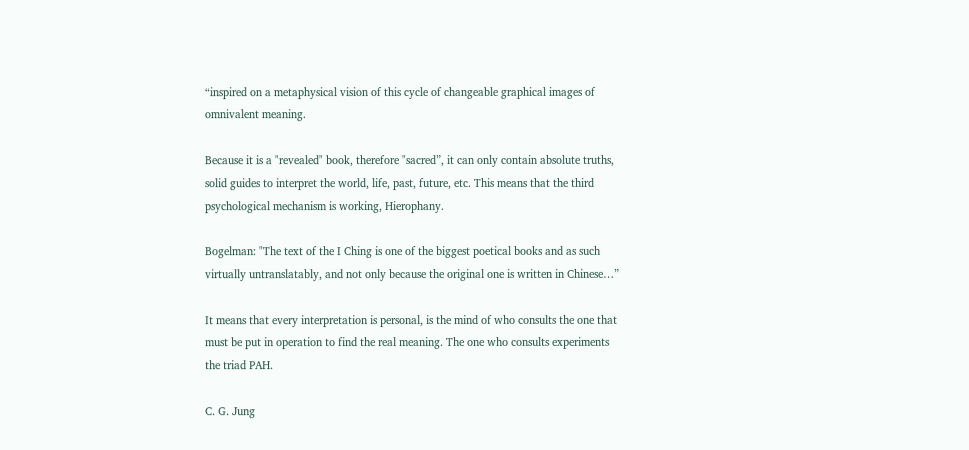“inspired on a metaphysical vision of this cycle of changeable graphical images of omnivalent meaning.

Because it is a "revealed" book, therefore "sacred”, it can only contain absolute truths, solid guides to interpret the world, life, past, future, etc. This means that the third psychological mechanism is working, Hierophany.

Bogelman: "The text of the I Ching is one of the biggest poetical books and as such virtually untranslatably, and not only because the original one is written in Chinese…”

It means that every interpretation is personal, is the mind of who consults the one that must be put in operation to find the real meaning. The one who consults experiments the triad PAH.

C. G. Jung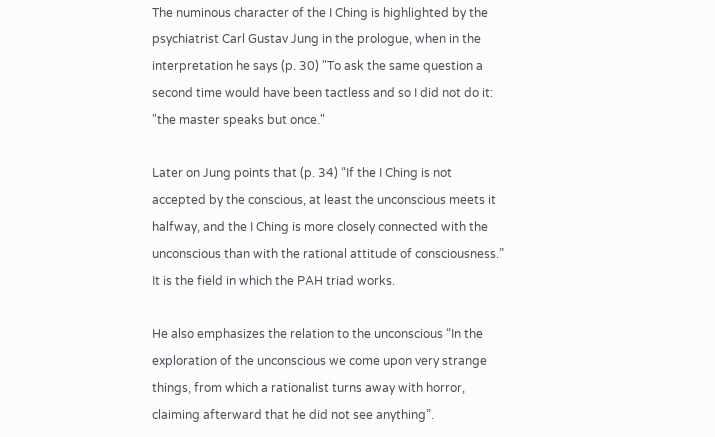The numinous character of the I Ching is highlighted by the psychiatrist Carl Gustav Jung in the prologue, when in the interpretation he says (p. 30) "To ask the same question a second time would have been tactless and so I did not do it: "the master speaks but once."

Later on Jung points that (p. 34) “If the I Ching is not accepted by the conscious, at least the unconscious meets it halfway, and the I Ching is more closely connected with the unconscious than with the rational attitude of consciousness.”  It is the field in which the PAH triad works.

He also emphasizes the relation to the unconscious “In the exploration of the unconscious we come upon very strange things, from which a rationalist turns away with horror, claiming afterward that he did not see anything”.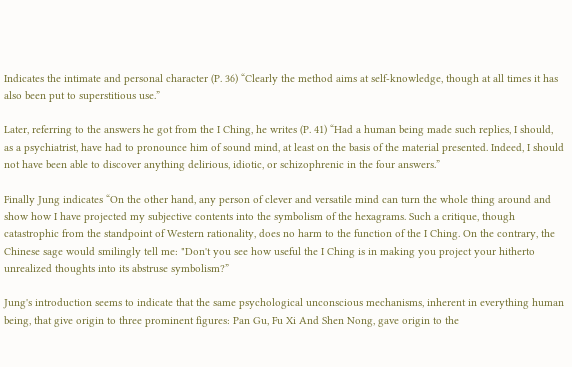Indicates the intimate and personal character (P. 36) “Clearly the method aims at self-knowledge, though at all times it has also been put to superstitious use.”

Later, referring to the answers he got from the I Ching, he writes (P. 41) “Had a human being made such replies, I should, as a psychiatrist, have had to pronounce him of sound mind, at least on the basis of the material presented. Indeed, I should not have been able to discover anything delirious, idiotic, or schizophrenic in the four answers.”

Finally Jung indicates “On the other hand, any person of clever and versatile mind can turn the whole thing around and show how I have projected my subjective contents into the symbolism of the hexagrams. Such a critique, though catastrophic from the standpoint of Western rationality, does no harm to the function of the I Ching. On the contrary, the Chinese sage would smilingly tell me: "Don't you see how useful the I Ching is in making you project your hitherto unrealized thoughts into its abstruse symbolism?”

Jung's introduction seems to indicate that the same psychological unconscious mechanisms, inherent in everything human being, that give origin to three prominent figures: Pan Gu, Fu Xi And Shen Nong, gave origin to the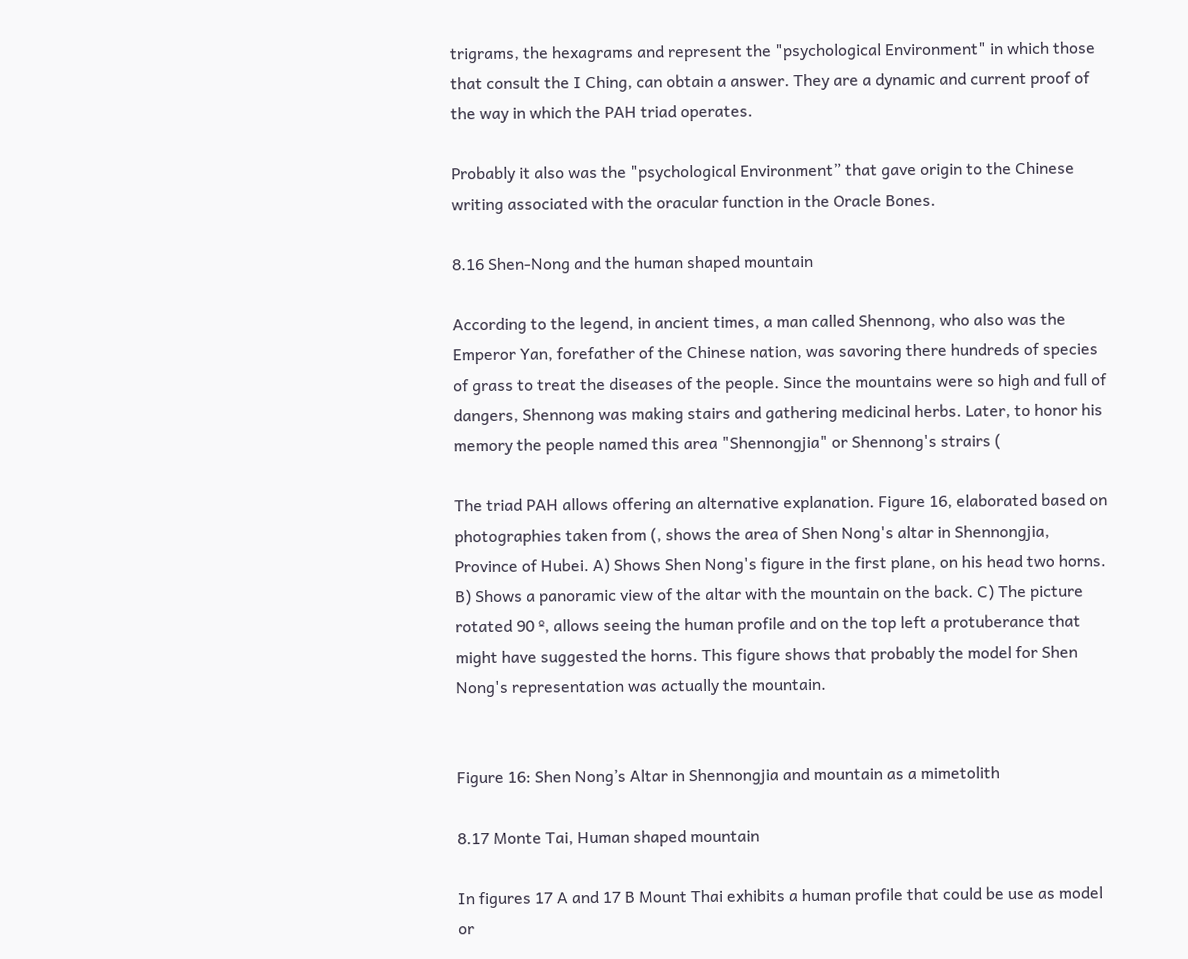trigrams, the hexagrams and represent the "psychological Environment" in which those that consult the I Ching, can obtain a answer. They are a dynamic and current proof of the way in which the PAH triad operates.

Probably it also was the "psychological Environment” that gave origin to the Chinese writing associated with the oracular function in the Oracle Bones.

8.16 Shen-Nong and the human shaped mountain

According to the legend, in ancient times, a man called Shennong, who also was the Emperor Yan, forefather of the Chinese nation, was savoring there hundreds of species of grass to treat the diseases of the people. Since the mountains were so high and full of dangers, Shennong was making stairs and gathering medicinal herbs. Later, to honor his memory the people named this area "Shennongjia" or Shennong's strairs (

The triad PAH allows offering an alternative explanation. Figure 16, elaborated based on photographies taken from (, shows the area of Shen Nong's altar in Shennongjia, Province of Hubei. A) Shows Shen Nong's figure in the first plane, on his head two horns. B) Shows a panoramic view of the altar with the mountain on the back. C) The picture rotated 90 º, allows seeing the human profile and on the top left a protuberance that might have suggested the horns. This figure shows that probably the model for Shen Nong's representation was actually the mountain.


Figure 16: Shen Nong’s Altar in Shennongjia and mountain as a mimetolith

8.17 Monte Tai, Human shaped mountain

In figures 17 A and 17 B Mount Thai exhibits a human profile that could be use as model or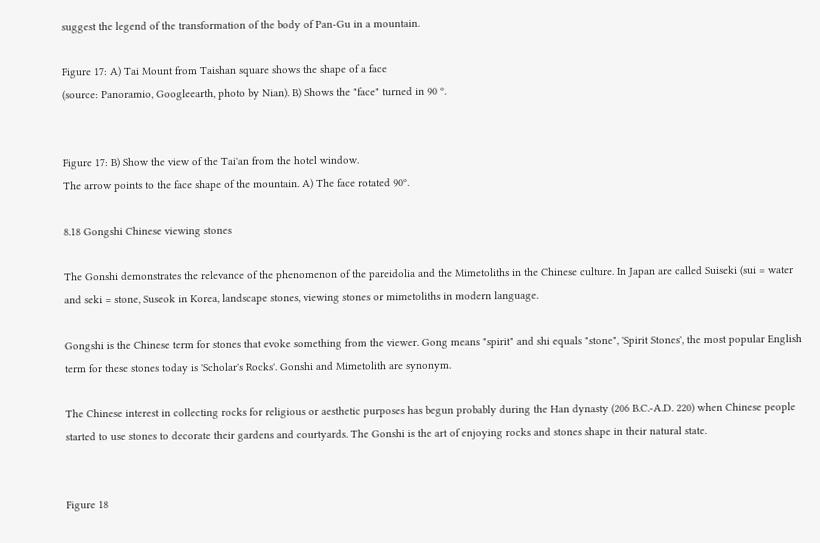suggest the legend of the transformation of the body of Pan-Gu in a mountain.

Figure 17: A) Tai Mount from Taishan square shows the shape of a face
(source: Panoramio, Googleearth, photo by Nian). B) Shows the "face" turned in 90 º.


Figure 17: B) Show the view of the Tai'an from the hotel window.
The arrow points to the face shape of the mountain. A) The face rotated 90º.

8.18 Gongshi Chinese viewing stones

The Gonshi demonstrates the relevance of the phenomenon of the pareidolia and the Mimetoliths in the Chinese culture. In Japan are called Suiseki (sui = water and seki = stone, Suseok in Korea, landscape stones, viewing stones or mimetoliths in modern language.

Gongshi is the Chinese term for stones that evoke something from the viewer. Gong means "spirit" and shi equals "stone", 'Spirit Stones', the most popular English term for these stones today is 'Scholar's Rocks'. Gonshi and Mimetolith are synonym.

The Chinese interest in collecting rocks for religious or aesthetic purposes has begun probably during the Han dynasty (206 B.C.-A.D. 220) when Chinese people started to use stones to decorate their gardens and courtyards. The Gonshi is the art of enjoying rocks and stones shape in their natural state.


Figure 18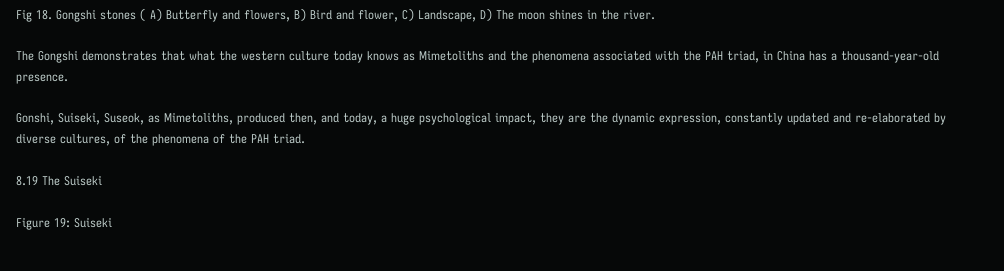Fig 18. Gongshi stones ( A) Butterfly and flowers, B) Bird and flower, C) Landscape, D) The moon shines in the river.

The Gongshi demonstrates that what the western culture today knows as Mimetoliths and the phenomena associated with the PAH triad, in China has a thousand-year-old presence.

Gonshi, Suiseki, Suseok, as Mimetoliths, produced then, and today, a huge psychological impact, they are the dynamic expression, constantly updated and re-elaborated by diverse cultures, of the phenomena of the PAH triad.

8.19 The Suiseki

Figure 19: Suiseki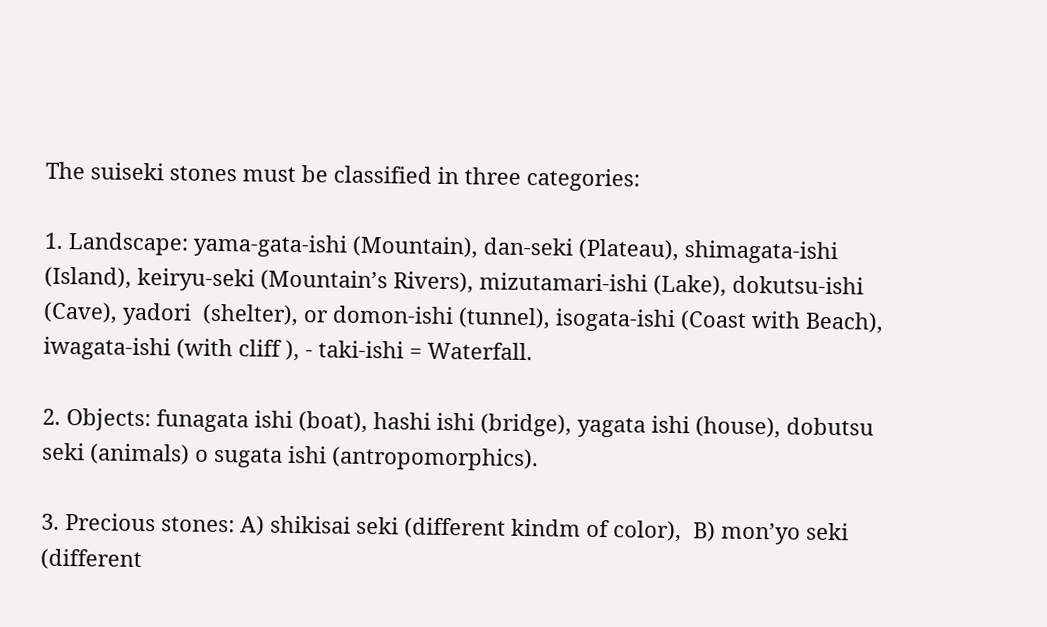The suiseki stones must be classified in three categories:

1. Landscape: yama-gata-ishi (Mountain), dan-seki (Plateau), shimagata-ishi (Island), keiryu-seki (Mountain’s Rivers), mizutamari-ishi (Lake), dokutsu-ishi (Cave), yadori  (shelter), or domon-ishi (tunnel), isogata-ishi (Coast with Beach), iwagata-ishi (with cliff ), - taki-ishi = Waterfall.

2. Objects: funagata ishi (boat), hashi ishi (bridge), yagata ishi (house), dobutsu seki (animals) o sugata ishi (antropomorphics).

3. Precious stones: A) shikisai seki (different kindm of color),  B) mon’yo seki (different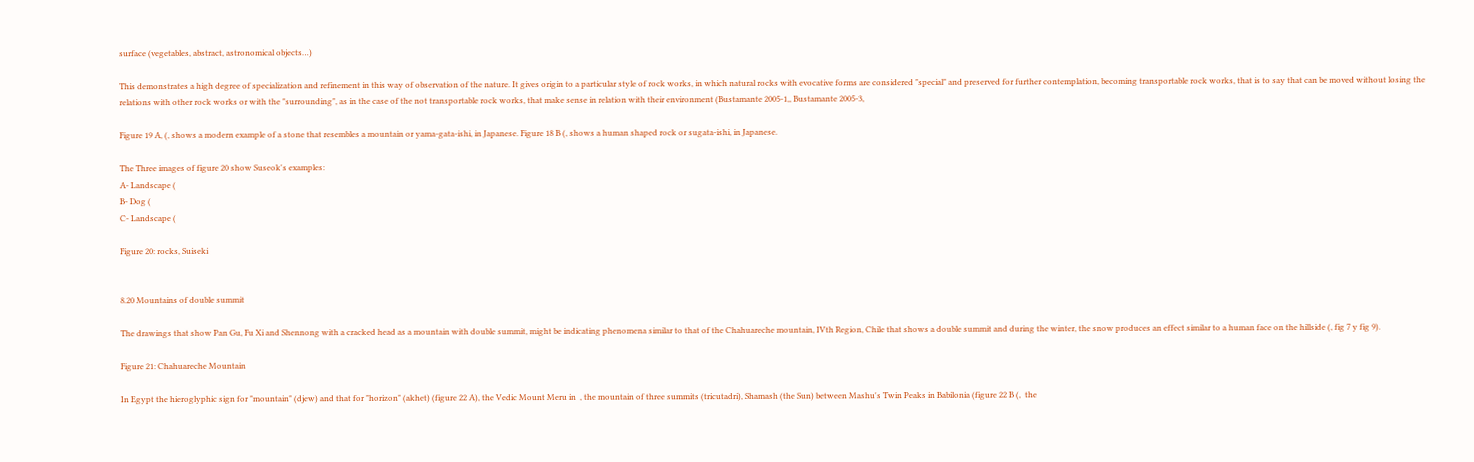surface (vegetables, abstract, astronomical objects…)

This demonstrates a high degree of specialization and refinement in this way of observation of the nature. It gives origin to a particular style of rock works, in which natural rocks with evocative forms are considered "special" and preserved for further contemplation, becoming transportable rock works, that is to say that can be moved without losing the relations with other rock works or with the "surrounding", as in the case of the not transportable rock works, that make sense in relation with their environment (Bustamante 2005-1,, Bustamante 2005-3,

Figure 19 A, (, shows a modern example of a stone that resembles a mountain or yama-gata-ishi, in Japanese. Figure 18 B (, shows a human shaped rock or sugata-ishi, in Japanese.

The Three images of figure 20 show Suseok's examples:
A- Landscape (
B- Dog (
C- Landscape (

Figure 20: rocks, Suiseki


8.20 Mountains of double summit

The drawings that show Pan Gu, Fu Xi and Shennong with a cracked head as a mountain with double summit, might be indicating phenomena similar to that of the Chahuareche mountain, IVth Region, Chile that shows a double summit and during the winter, the snow produces an effect similar to a human face on the hillside (, fig 7 y fig 9).

Figure 21: Chahuareche Mountain

In Egypt the hieroglyphic sign for "mountain" (djew) and that for "horizon" (akhet) (figure 22 A), the Vedic Mount Meru in  , the mountain of three summits (tricutadri), Shamash (the Sun) between Mashu's Twin Peaks in Babilonia (figure 22 B (,  the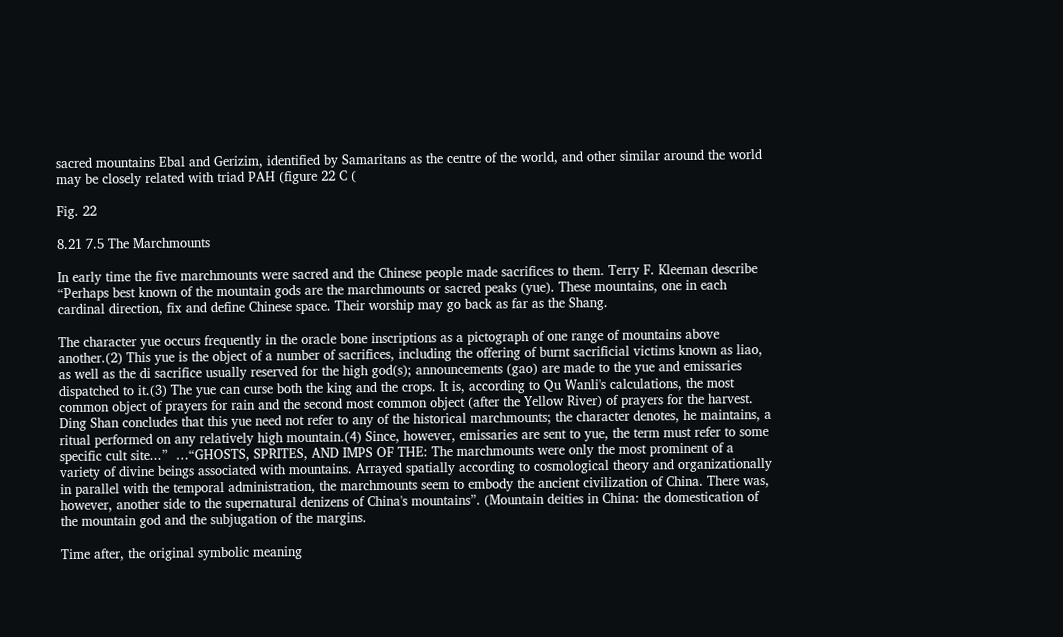sacred mountains Ebal and Gerizim, identified by Samaritans as the centre of the world, and other similar around the world may be closely related with triad PAH (figure 22 C (

Fig. 22

8.21 7.5 The Marchmounts

In early time the five marchmounts were sacred and the Chinese people made sacrifices to them. Terry F. Kleeman describe “Perhaps best known of the mountain gods are the marchmounts or sacred peaks (yue). These mountains, one in each cardinal direction, fix and define Chinese space. Their worship may go back as far as the Shang.

The character yue occurs frequently in the oracle bone inscriptions as a pictograph of one range of mountains above another.(2) This yue is the object of a number of sacrifices, including the offering of burnt sacrificial victims known as liao, as well as the di sacrifice usually reserved for the high god(s); announcements (gao) are made to the yue and emissaries dispatched to it.(3) The yue can curse both the king and the crops. It is, according to Qu Wanli's calculations, the most common object of prayers for rain and the second most common object (after the Yellow River) of prayers for the harvest. Ding Shan concludes that this yue need not refer to any of the historical marchmounts; the character denotes, he maintains, a ritual performed on any relatively high mountain.(4) Since, however, emissaries are sent to yue, the term must refer to some specific cult site...”  …“GHOSTS, SPRITES, AND IMPS OF THE: The marchmounts were only the most prominent of a variety of divine beings associated with mountains. Arrayed spatially according to cosmological theory and organizationally in parallel with the temporal administration, the marchmounts seem to embody the ancient civilization of China. There was, however, another side to the supernatural denizens of China's mountains”. (Mountain deities in China: the domestication of the mountain god and the subjugation of the margins.

Time after, the original symbolic meaning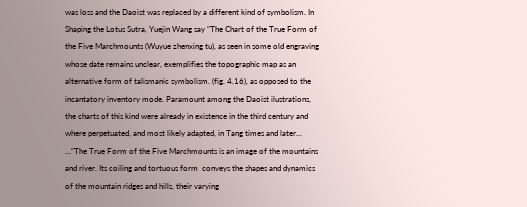was loss and the Daoist was replaced by a different kind of symbolism. In Shaping the Lotus Sutra, Yuejin Wang say “The Chart of the True Form of the Five Marchmounts (Wuyue zhenxing tu), as seen in some old engraving whose date remains unclear, exemplifies the topographic map as an alternative form of talismanic symbolism. (fig. 4.16), as opposed to the incantatory inventory mode. Paramount among the Daoist ilustrations, the charts of this kind were already in existence in the third century and where perpetuated, and most likely adapted, in Tang times and later… …“The True Form of the Five Marchmounts is an image of the mountains and river. Its coiling and tortuous form  conveys the shapes and dynamics of the mountain ridges and hills, their varying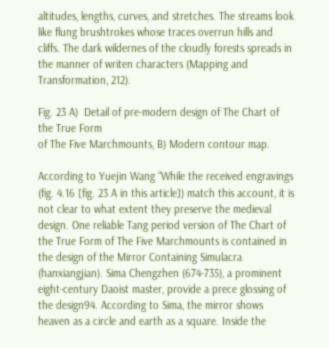altitudes, lengths, curves, and stretches. The streams look like flung brushtrokes whose traces overrun hills and cliffs. The dark wildernes of the cloudly forests spreads in the manner of writen characters (Mapping and Transformation, 212).

Fig. 23 A)  Detail of pre-modern design of The Chart of the True Form
of The Five Marchmounts, B) Modern contour map.

According to Yuejin Wang “While the received engravings (fig. 4.16 [fig. 23 A in this article]) match this account, it is not clear to what extent they preserve the medieval design. One reliable Tang period version of The Chart of the True Form of The Five Marchmounts is contained in the design of the Mirror Containing Simulacra (hanxiangjian). Sima Chengzhen (674-735), a prominent eight-century Daoist master, provide a prece glossing of the design94. According to Sima, the mirror shows heaven as a circle and earth as a square. Inside the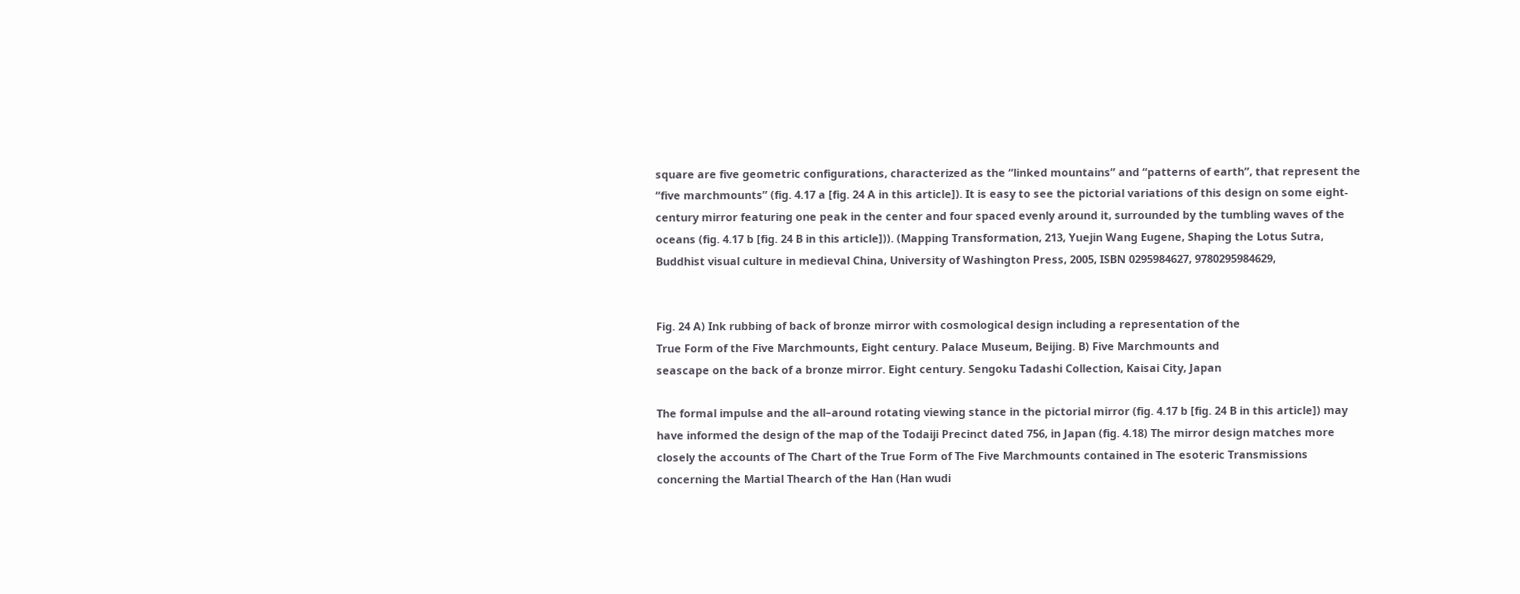square are five geometric configurations, characterized as the “linked mountains” and “patterns of earth”, that represent the “five marchmounts” (fig. 4.17 a [fig. 24 A in this article]). It is easy to see the pictorial variations of this design on some eight-century mirror featuring one peak in the center and four spaced evenly around it, surrounded by the tumbling waves of the oceans (fig. 4.17 b [fig. 24 B in this article])). (Mapping Transformation, 213, Yuejin Wang Eugene, Shaping the Lotus Sutra, Buddhist visual culture in medieval China, University of Washington Press, 2005, ISBN 0295984627, 9780295984629,


Fig. 24 A) Ink rubbing of back of bronze mirror with cosmological design including a representation of the
True Form of the Five Marchmounts, Eight century. Palace Museum, Beijing. B) Five Marchmounts and
seascape on the back of a bronze mirror. Eight century. Sengoku Tadashi Collection, Kaisai City, Japan

The formal impulse and the all–around rotating viewing stance in the pictorial mirror (fig. 4.17 b [fig. 24 B in this article]) may have informed the design of the map of the Todaiji Precinct dated 756, in Japan (fig. 4.18) The mirror design matches more closely the accounts of The Chart of the True Form of The Five Marchmounts contained in The esoteric Transmissions concerning the Martial Thearch of the Han (Han wudi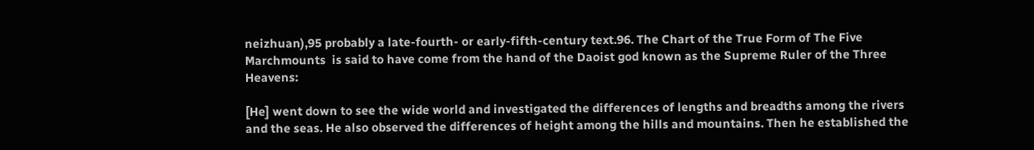neizhuan),95 probably a late-fourth- or early-fifth-century text.96. The Chart of the True Form of The Five Marchmounts  is said to have come from the hand of the Daoist god known as the Supreme Ruler of the Three Heavens:

[He] went down to see the wide world and investigated the differences of lengths and breadths among the rivers and the seas. He also observed the differences of height among the hills and mountains. Then he established the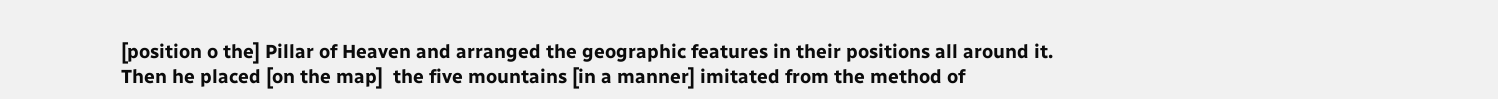[position o the] Pillar of Heaven and arranged the geographic features in their positions all around it. Then he placed [on the map]  the five mountains [in a manner] imitated from the method of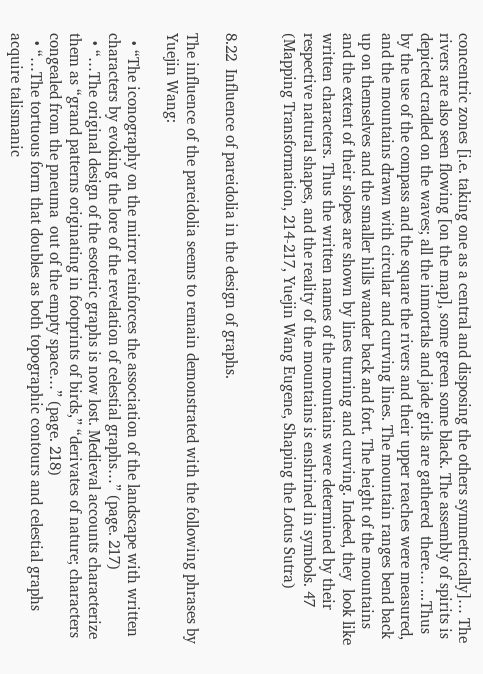concentric zones [i.e. taking one as a central and disposing the others symmetrically]… The rivers are also seen flowing [on the map], some green some black. The assembly of spirits is depicted cradled on the waves; all the inmortals and jade girls are gathered  there… ...Thus by the use of the compass and the square the rivers and their upper reaches were measured, and the mountains drawn with circular and curving lines. The mountain ranges bend back up on themselves and the smaller hills wander back and fort. The height of the mountains and the extent of their slopes are shown by lines turning and curving. Indeed, they  look like written characters. Thus the written names of the mountains were determined by their respective natural shapes, and the reality of the mountains is enshrined in symbols. 47 (Mapping Transformation, 214-217, Yuejin Wang Eugene, Shaping the Lotus Sutra)


8.22  Influence of pareidolia in the design of graphs.

The influence of the pareidolia seems to remain demonstrated with the following phrases by Yuejin Wang:

  • “The iconography on the mirror reinforces the association of the landscape with written characters by evoking the lore of the revelation of celestial graphs…” (page. 217)
  • “…The original design of the esoteric graphs is now lost. Medieval accounts characterize them as “grand patterns originating in footprints of birds,” “derivates of nature; characters congealed from the pneuma  out of the empty space…” (page. 218)
  • “…The tortuous form that doubles as both topographic contours and celestial graphs acquire talismanic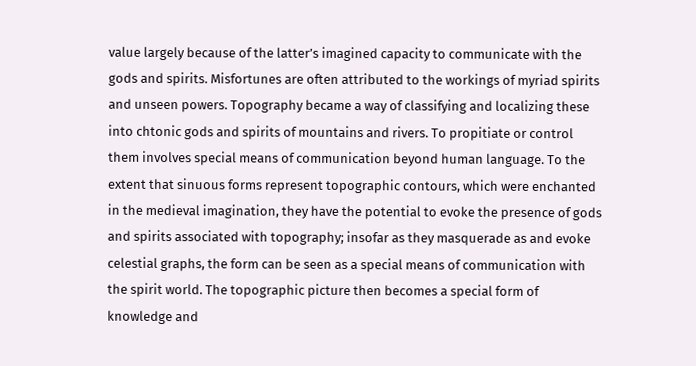value largely because of the latter’s imagined capacity to communicate with the gods and spirits. Misfortunes are often attributed to the workings of myriad spirits and unseen powers. Topography became a way of classifying and localizing these into chtonic gods and spirits of mountains and rivers. To propitiate or control them involves special means of communication beyond human language. To the extent that sinuous forms represent topographic contours, which were enchanted in the medieval imagination, they have the potential to evoke the presence of gods and spirits associated with topography; insofar as they masquerade as and evoke celestial graphs, the form can be seen as a special means of communication with the spirit world. The topographic picture then becomes a special form of knowledge and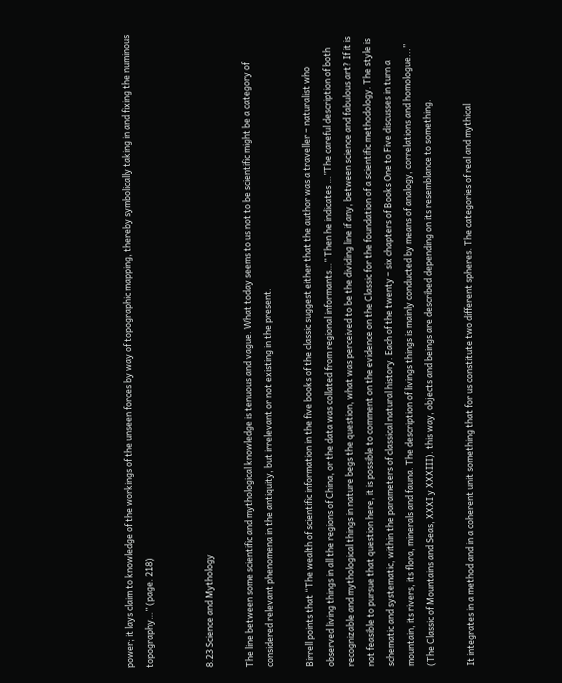power; it lays claim to knowledge of the workings of the unseen forces by way of topographic mapping, thereby symbolically taking in and fixing the numinous topography…” (page. 218)


8.23 Science and Mythology

The line between some scientific and mythological knowledge is tenuous and vague. What today seems to us not to be scientific might be a category of considered relevant phenomena in the antiquity, but irrelevant or not existing in the present.

Birrell points that “The wealth of scientific information in the five books of the classic suggest either that the author was a traveller – naturalist who observed living things in all the regions of China, or the data was collated from regional informants…” Then he indicates …”The careful description of both recognizable and mythological things in nature begs the question, what was perceived to be the dividing line if any, between science and fabulous art? If it is not feasible to pursue that question here, it is possible to comment on the evidence on the Classic for the foundation of a scientific methodology. The style is schematic and systematic, within the parameters of classical natural history. Each of the twenty – six chapters of Books One to Five discusses in turn a mountain, its rivers, its flora, minerals and fauna. The description of livings things is mainly conducted by means of analogy, correlations and homologue...” (The Classic of Mountains and Seas, XXXI y XXXIII). this way, objects and beings are described depending on its resemblance to something.

It integrates in a method and in a coherent unit something that for us constitute two different spheres. The categories of real and mythical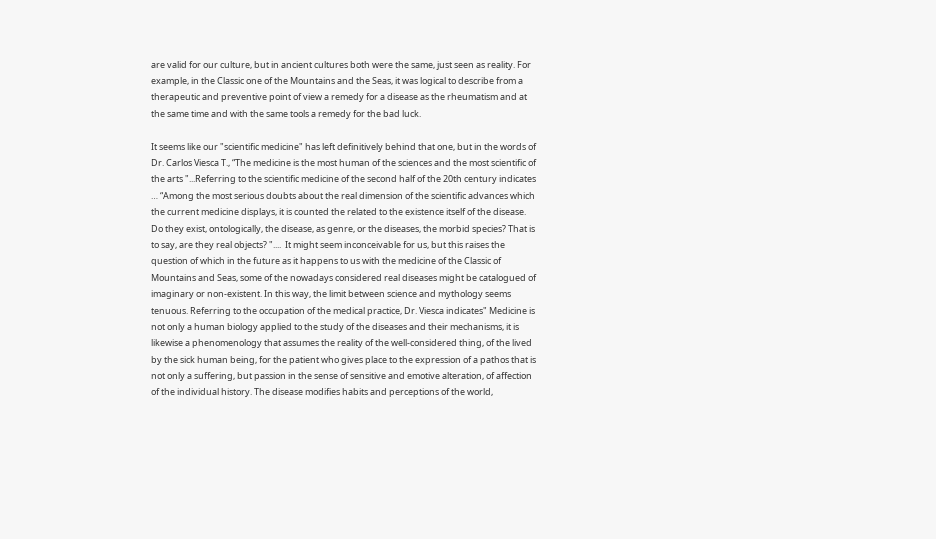are valid for our culture, but in ancient cultures both were the same, just seen as reality. For example, in the Classic one of the Mountains and the Seas, it was logical to describe from a therapeutic and preventive point of view a remedy for a disease as the rheumatism and at the same time and with the same tools a remedy for the bad luck.

It seems like our "scientific medicine" has left definitively behind that one, but in the words of Dr. Carlos Viesca T., “The medicine is the most human of the sciences and the most scientific of the arts "...Referring to the scientific medicine of the second half of the 20th century indicates … “Among the most serious doubts about the real dimension of the scientific advances which the current medicine displays, it is counted the related to the existence itself of the disease. Do they exist, ontologically, the disease, as genre, or the diseases, the morbid species? That is to say, are they real objects? "....  It might seem inconceivable for us, but this raises the question of which in the future as it happens to us with the medicine of the Classic of Mountains and Seas, some of the nowadays considered real diseases might be catalogued of imaginary or non-existent. In this way, the limit between science and mythology seems tenuous. Referring to the occupation of the medical practice, Dr. Viesca indicates" Medicine is not only a human biology applied to the study of the diseases and their mechanisms, it is likewise a phenomenology that assumes the reality of the well-considered thing, of the lived by the sick human being, for the patient who gives place to the expression of a pathos that is not only a suffering, but passion in the sense of sensitive and emotive alteration, of affection of the individual history. The disease modifies habits and perceptions of the world,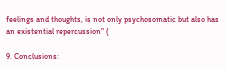feelings and thoughts, is not only psychosomatic but also has an existential repercussion" (

9. Conclusions: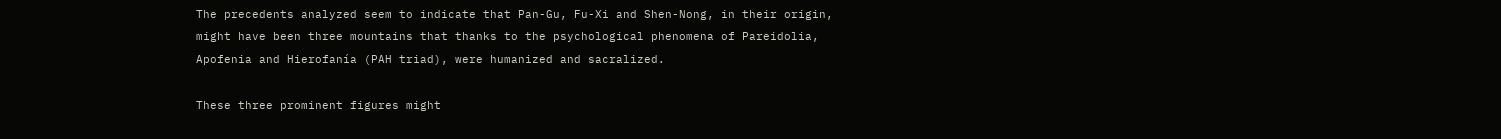The precedents analyzed seem to indicate that Pan-Gu, Fu-Xi and Shen-Nong, in their origin, might have been three mountains that thanks to the psychological phenomena of Pareidolia, Apofenia and Hierofanía (PAH triad), were humanized and sacralized.

These three prominent figures might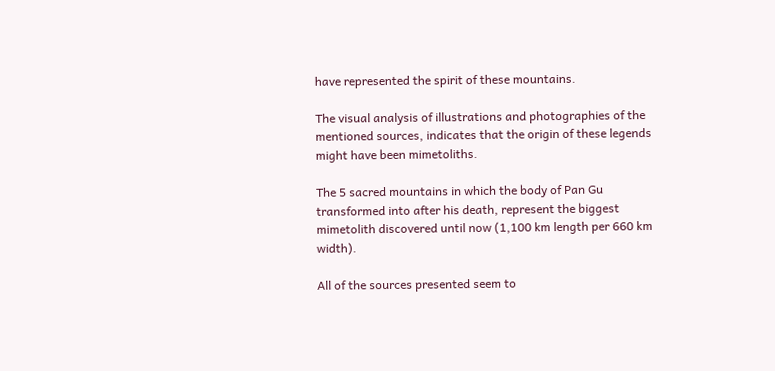have represented the spirit of these mountains.

The visual analysis of illustrations and photographies of the mentioned sources, indicates that the origin of these legends might have been mimetoliths.

The 5 sacred mountains in which the body of Pan Gu transformed into after his death, represent the biggest mimetolith discovered until now (1,100 km length per 660 km width).

All of the sources presented seem to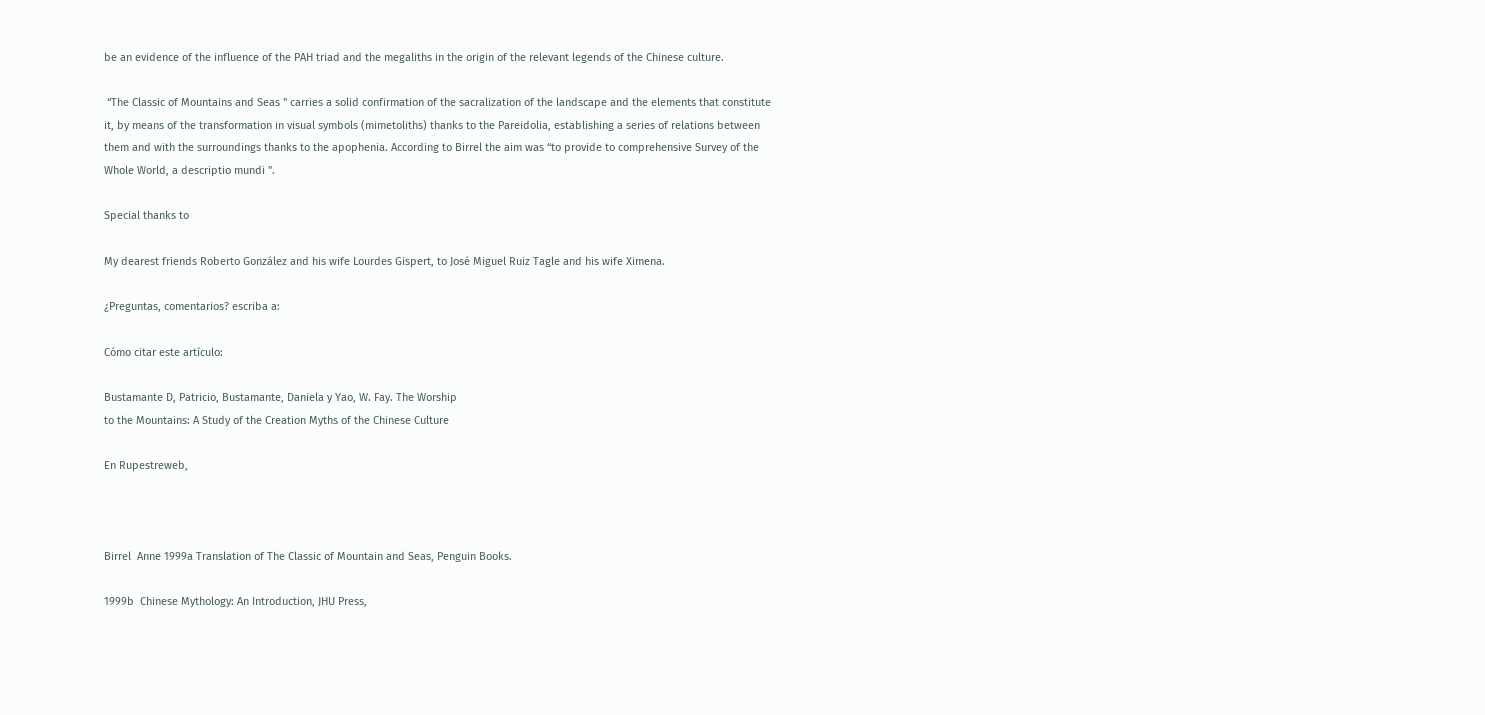be an evidence of the influence of the PAH triad and the megaliths in the origin of the relevant legends of the Chinese culture.

 “The Classic of Mountains and Seas " carries a solid confirmation of the sacralization of the landscape and the elements that constitute it, by means of the transformation in visual symbols (mimetoliths) thanks to the Pareidolia, establishing a series of relations between them and with the surroundings thanks to the apophenia. According to Birrel the aim was “to provide to comprehensive Survey of the Whole World, a descriptio mundi ".

Special thanks to

My dearest friends Roberto González and his wife Lourdes Gispert, to José Miguel Ruiz Tagle and his wife Ximena.

¿Preguntas, comentarios? escriba a:

Cómo citar este artículo:

Bustamante D, Patricio, Bustamante, Daniela y Yao, W. Fay. The Worship
to the Mountains: A Study of the Creation Myths of the Chinese Culture

En Rupestreweb,



Birrel  Anne 1999a Translation of The Classic of Mountain and Seas, Penguin Books.

1999b  Chinese Mythology: An Introduction, JHU Press,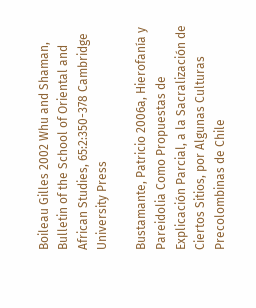Boileau Gilles 2002 Whu and Shaman, Bulletin of the School of Oriental and African Studies, 65:2:350-378 Cambridge University Press

Bustamante, Patricio 2006a, Hierofanía y Pareidolia Como Propuestas de Explicación Parcial, a la Sacralización de Ciertos Sitios, por Algunas Culturas Precolombinas de Chile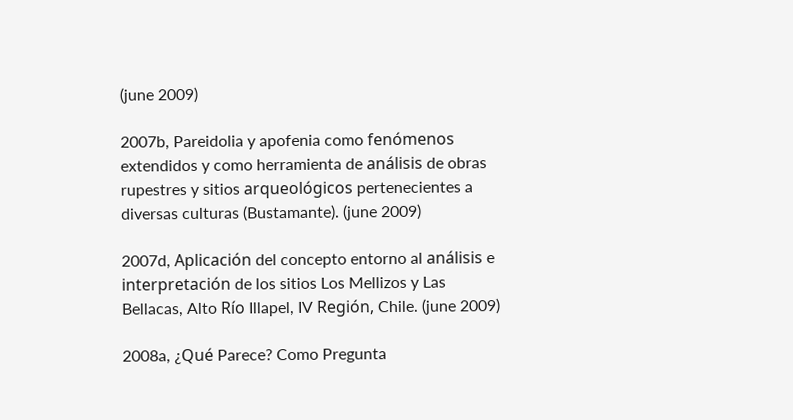(june 2009)

2007b, Pareidolia y apofenia como fenómenos extendidos y como herramienta de análisis de obras rupestres y sitios arqueológicos pertenecientes a diversas culturas (Bustamante). (june 2009)

2007d, Aplicación del concepto entorno al análisis e interpretación de los sitios Los Mellizos y Las Bellacas, Alto Río Illapel, IV Región, Chile. (june 2009)

2008a, ¿Qué Parece? Como Pregunta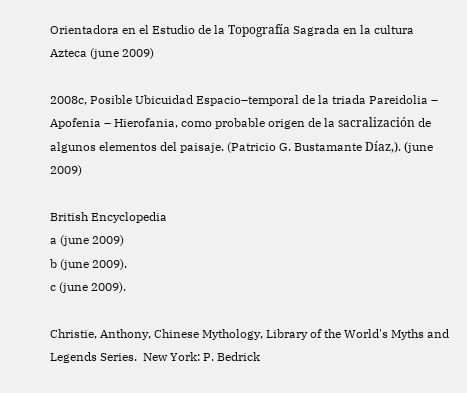Orientadora en el Estudio de la Topografía Sagrada en la cultura Azteca (june 2009)

2008c, Posible Ubicuidad Espacio–temporal de la triada Pareidolia – Apofenia – Hierofania, como probable origen de la sacralización de algunos elementos del paisaje. (Patricio G. Bustamante Díaz,). (june 2009)

British Encyclopedia
a (june 2009)
b (june 2009).
c (june 2009).

Christie, Anthony, Chinese Mythology, Library of the World's Myths and Legends Series.  New York: P. Bedrick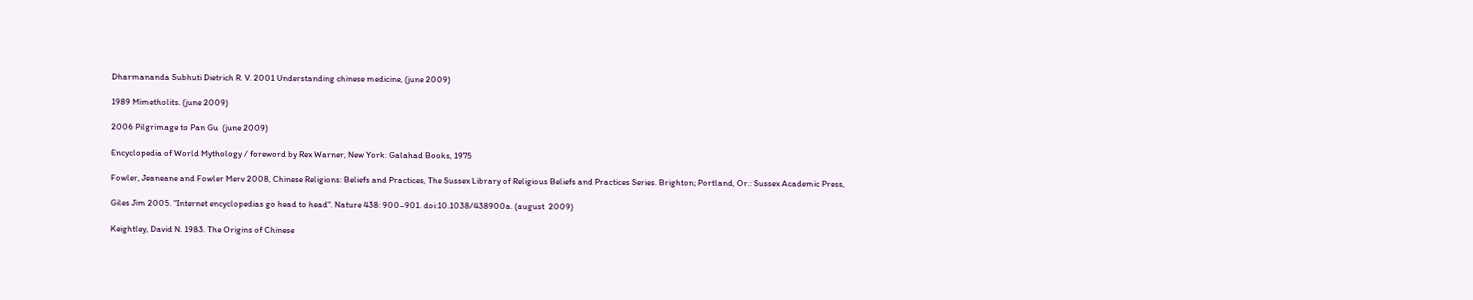Dharmananda Subhuti Dietrich R. V. 2001 Understanding chinese medicine, (june 2009)

1989 Mimetholits. (june 2009)

2006 Pilgrimage to Pan Gu  (june 2009)

Encyclopedia of World Mythology / foreword by Rex Warner, New York: Galahad Books, 1975

Fowler, Jeaneane and Fowler Merv 2008, Chinese Religions: Beliefs and Practices, The Sussex Library of Religious Beliefs and Practices Series. Brighton; Portland, Or.: Sussex Academic Press,

Giles Jim 2005. "Internet encyclopedias go head to head". Nature 438: 900–901. doi:10.1038/438900a. (august  2009)

Keightley, David N. 1983. The Origins of Chinese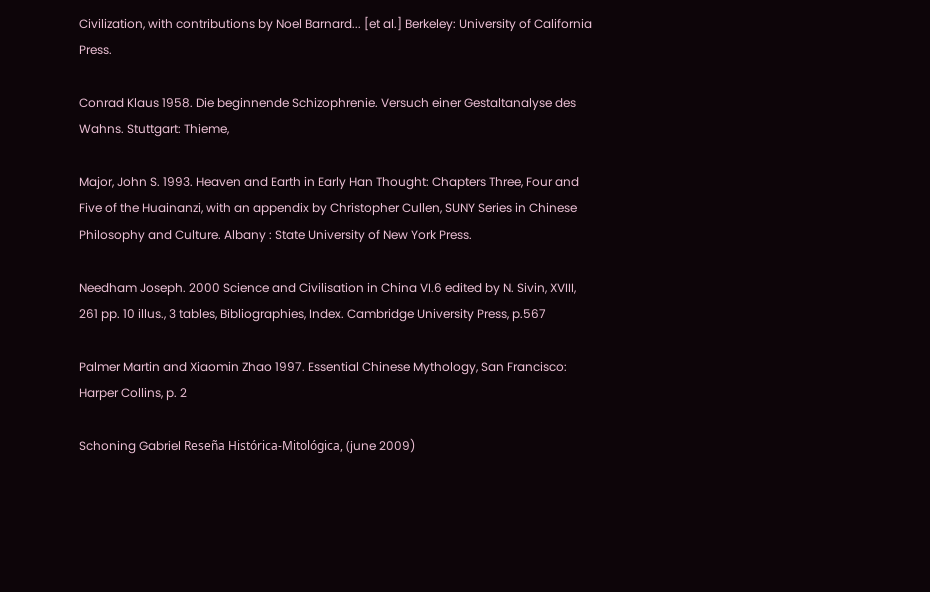Civilization, with contributions by Noel Barnard... [et al.] Berkeley: University of California Press.

Conrad Klaus 1958. Die beginnende Schizophrenie. Versuch einer Gestaltanalyse des Wahns. Stuttgart: Thieme,

Major, John S. 1993. Heaven and Earth in Early Han Thought: Chapters Three, Four and Five of the Huainanzi, with an appendix by Christopher Cullen, SUNY Series in Chinese Philosophy and Culture. Albany : State University of New York Press.

Needham Joseph. 2000 Science and Civilisation in China VI.6 edited by N. Sivin, XVIII, 261 pp. 10 illus., 3 tables, Bibliographies, Index. Cambridge University Press, p.567

Palmer Martin and Xiaomin Zhao 1997. Essential Chinese Mythology, San Francisco: Harper Collins, p. 2

Schoning Gabriel Reseña Histórica-Mitológica, (june 2009)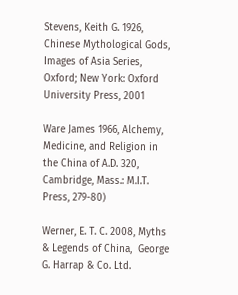Stevens, Keith G. 1926, Chinese Mythological Gods, Images of Asia Series, Oxford; New York: Oxford University Press, 2001

Ware James 1966, Alchemy, Medicine, and Religion in the China of A.D. 320, Cambridge, Mass.: M.I.T. Press, 279-80)

Werner, E. T. C. 2008, Myths & Legends of China,  George G. Harrap & Co. Ltd.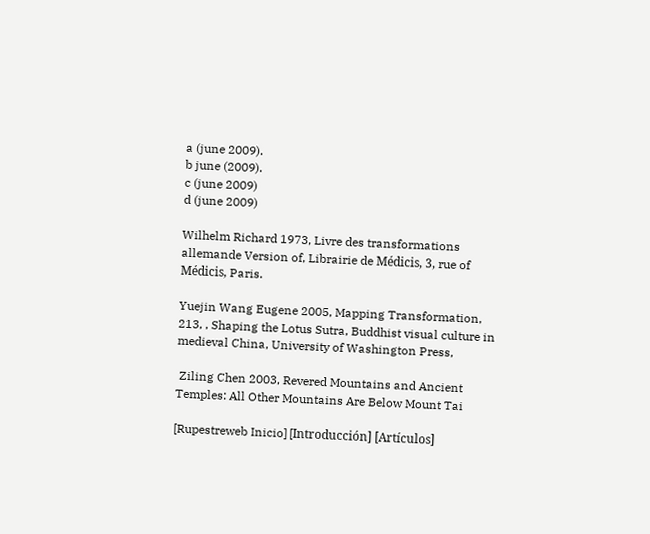a (june 2009).
b june (2009).
c (june 2009)
d (june 2009)

Wilhelm Richard 1973, Livre des transformations allemande Version of, Librairie de Médicis, 3, rue of Médicis, Paris.

Yuejin Wang Eugene 2005, Mapping Transformation, 213, , Shaping the Lotus Sutra, Buddhist visual culture in medieval China, University of Washington Press,

 Ziling Chen 2003, Revered Mountains and Ancient Temples: All Other Mountains Are Below Mount Tai

[Rupestreweb Inicio] [Introducción] [Artículos]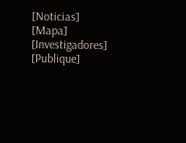[Noticias] [Mapa] [Investigadores] [Publique]